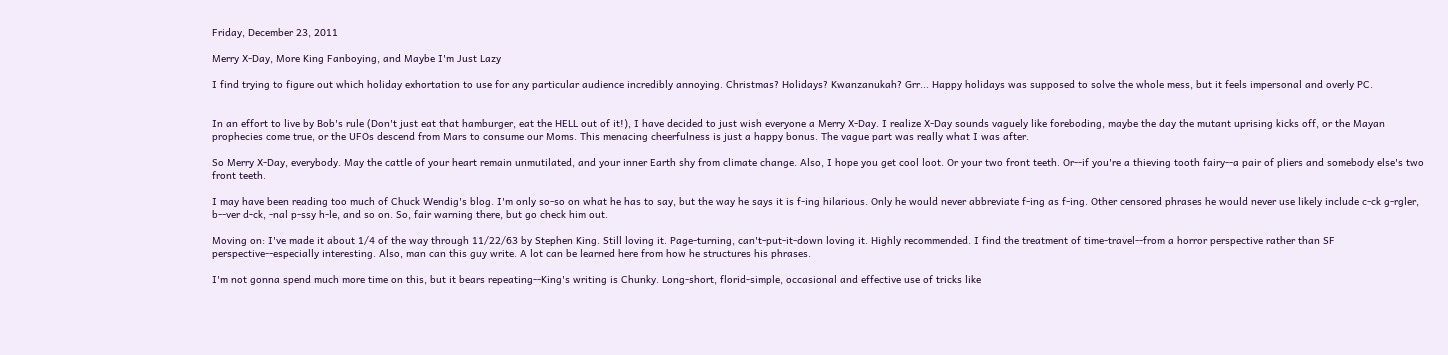Friday, December 23, 2011

Merry X-Day, More King Fanboying, and Maybe I'm Just Lazy

I find trying to figure out which holiday exhortation to use for any particular audience incredibly annoying. Christmas? Holidays? Kwanzanukah? Grr... Happy holidays was supposed to solve the whole mess, but it feels impersonal and overly PC.


In an effort to live by Bob's rule (Don't just eat that hamburger, eat the HELL out of it!), I have decided to just wish everyone a Merry X-Day. I realize X-Day sounds vaguely like foreboding, maybe the day the mutant uprising kicks off, or the Mayan prophecies come true, or the UFOs descend from Mars to consume our Moms. This menacing cheerfulness is just a happy bonus. The vague part was really what I was after.

So Merry X-Day, everybody. May the cattle of your heart remain unmutilated, and your inner Earth shy from climate change. Also, I hope you get cool loot. Or your two front teeth. Or--if you're a thieving tooth fairy--a pair of pliers and somebody else's two front teeth.

I may have been reading too much of Chuck Wendig's blog. I'm only so-so on what he has to say, but the way he says it is f-ing hilarious. Only he would never abbreviate f-ing as f-ing. Other censored phrases he would never use likely include c-ck g-rgler, b--ver d-ck, -nal p-ssy h-le, and so on. So, fair warning there, but go check him out.

Moving on: I've made it about 1/4 of the way through 11/22/63 by Stephen King. Still loving it. Page-turning, can't-put-it-down loving it. Highly recommended. I find the treatment of time-travel--from a horror perspective rather than SF perspective--especially interesting. Also, man can this guy write. A lot can be learned here from how he structures his phrases.

I'm not gonna spend much more time on this, but it bears repeating--King's writing is Chunky. Long-short, florid-simple, occasional and effective use of tricks like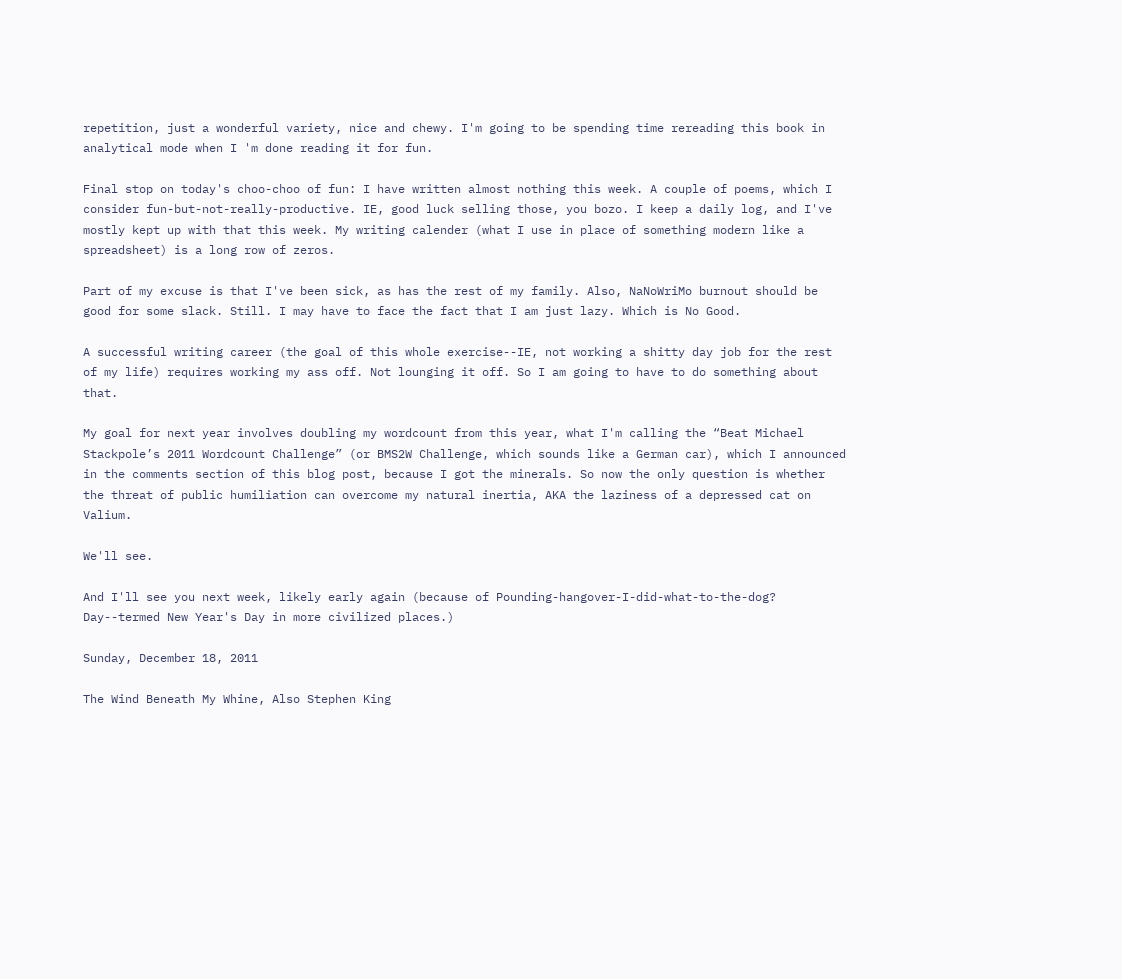repetition, just a wonderful variety, nice and chewy. I'm going to be spending time rereading this book in analytical mode when I 'm done reading it for fun.

Final stop on today's choo-choo of fun: I have written almost nothing this week. A couple of poems, which I consider fun-but-not-really-productive. IE, good luck selling those, you bozo. I keep a daily log, and I've mostly kept up with that this week. My writing calender (what I use in place of something modern like a spreadsheet) is a long row of zeros.

Part of my excuse is that I've been sick, as has the rest of my family. Also, NaNoWriMo burnout should be good for some slack. Still. I may have to face the fact that I am just lazy. Which is No Good.

A successful writing career (the goal of this whole exercise--IE, not working a shitty day job for the rest of my life) requires working my ass off. Not lounging it off. So I am going to have to do something about that.

My goal for next year involves doubling my wordcount from this year, what I'm calling the “Beat Michael Stackpole’s 2011 Wordcount Challenge” (or BMS2W Challenge, which sounds like a German car), which I announced in the comments section of this blog post, because I got the minerals. So now the only question is whether the threat of public humiliation can overcome my natural inertia, AKA the laziness of a depressed cat on Valium.

We'll see.

And I'll see you next week, likely early again (because of Pounding-hangover-I-did-what-to-the-dog? Day--termed New Year's Day in more civilized places.)

Sunday, December 18, 2011

The Wind Beneath My Whine, Also Stephen King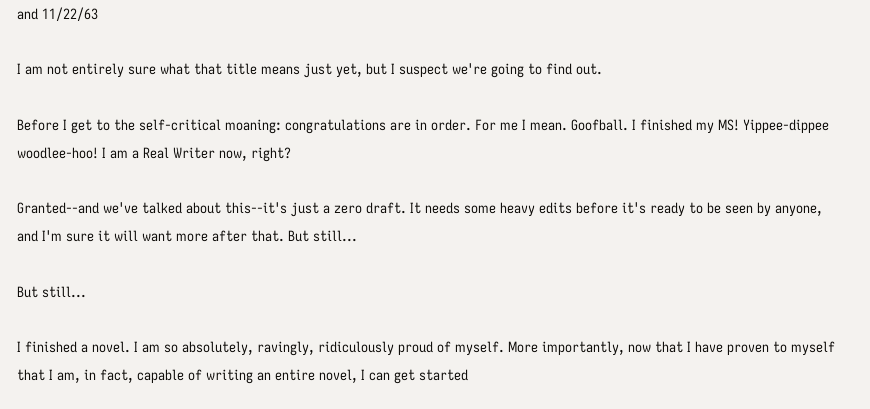and 11/22/63

I am not entirely sure what that title means just yet, but I suspect we're going to find out.

Before I get to the self-critical moaning: congratulations are in order. For me I mean. Goofball. I finished my MS! Yippee-dippee woodlee-hoo! I am a Real Writer now, right?

Granted--and we've talked about this--it's just a zero draft. It needs some heavy edits before it's ready to be seen by anyone, and I'm sure it will want more after that. But still...

But still...

I finished a novel. I am so absolutely, ravingly, ridiculously proud of myself. More importantly, now that I have proven to myself that I am, in fact, capable of writing an entire novel, I can get started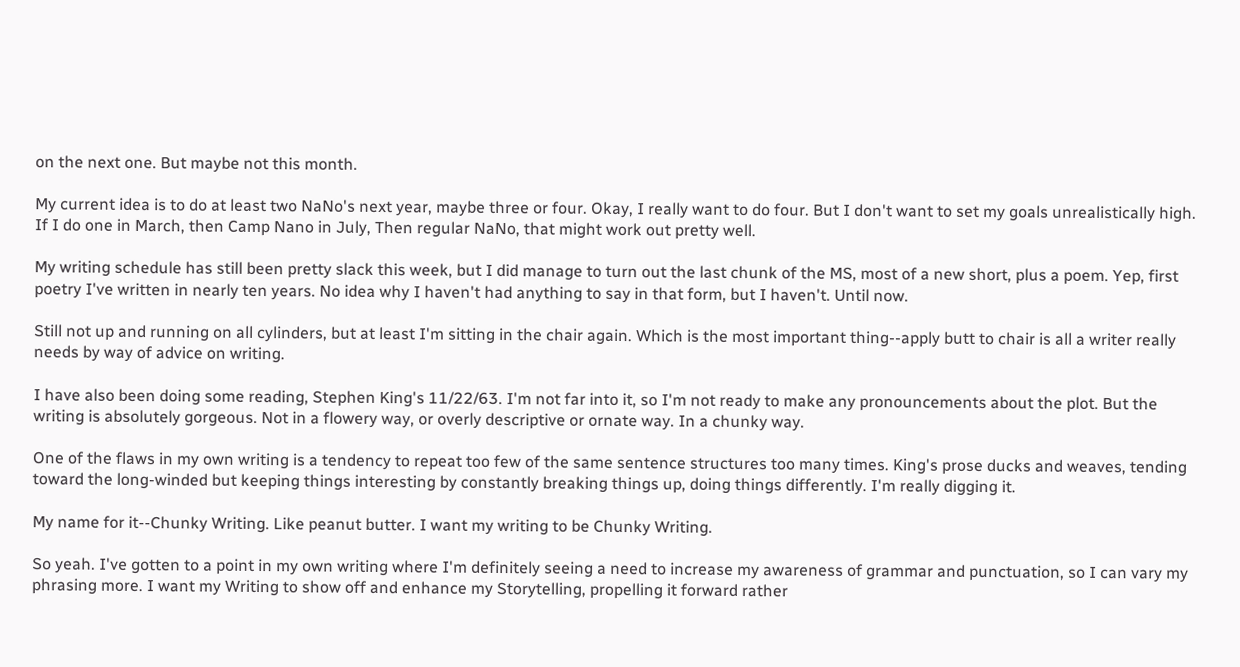on the next one. But maybe not this month.

My current idea is to do at least two NaNo's next year, maybe three or four. Okay, I really want to do four. But I don't want to set my goals unrealistically high. If I do one in March, then Camp Nano in July, Then regular NaNo, that might work out pretty well.

My writing schedule has still been pretty slack this week, but I did manage to turn out the last chunk of the MS, most of a new short, plus a poem. Yep, first poetry I've written in nearly ten years. No idea why I haven't had anything to say in that form, but I haven't. Until now.

Still not up and running on all cylinders, but at least I'm sitting in the chair again. Which is the most important thing--apply butt to chair is all a writer really needs by way of advice on writing.

I have also been doing some reading, Stephen King's 11/22/63. I'm not far into it, so I'm not ready to make any pronouncements about the plot. But the writing is absolutely gorgeous. Not in a flowery way, or overly descriptive or ornate way. In a chunky way.

One of the flaws in my own writing is a tendency to repeat too few of the same sentence structures too many times. King's prose ducks and weaves, tending toward the long-winded but keeping things interesting by constantly breaking things up, doing things differently. I'm really digging it.

My name for it--Chunky Writing. Like peanut butter. I want my writing to be Chunky Writing.

So yeah. I've gotten to a point in my own writing where I'm definitely seeing a need to increase my awareness of grammar and punctuation, so I can vary my phrasing more. I want my Writing to show off and enhance my Storytelling, propelling it forward rather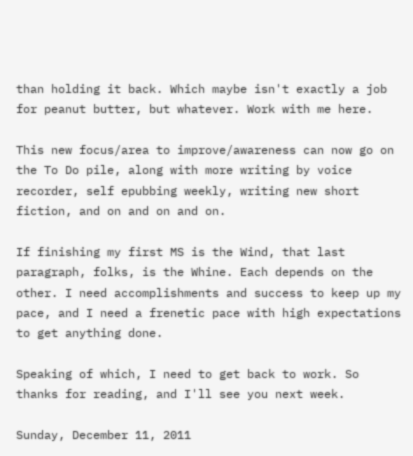than holding it back. Which maybe isn't exactly a job for peanut butter, but whatever. Work with me here.

This new focus/area to improve/awareness can now go on the To Do pile, along with more writing by voice recorder, self epubbing weekly, writing new short fiction, and on and on and on.

If finishing my first MS is the Wind, that last paragraph, folks, is the Whine. Each depends on the other. I need accomplishments and success to keep up my pace, and I need a frenetic pace with high expectations to get anything done.

Speaking of which, I need to get back to work. So thanks for reading, and I'll see you next week.

Sunday, December 11, 2011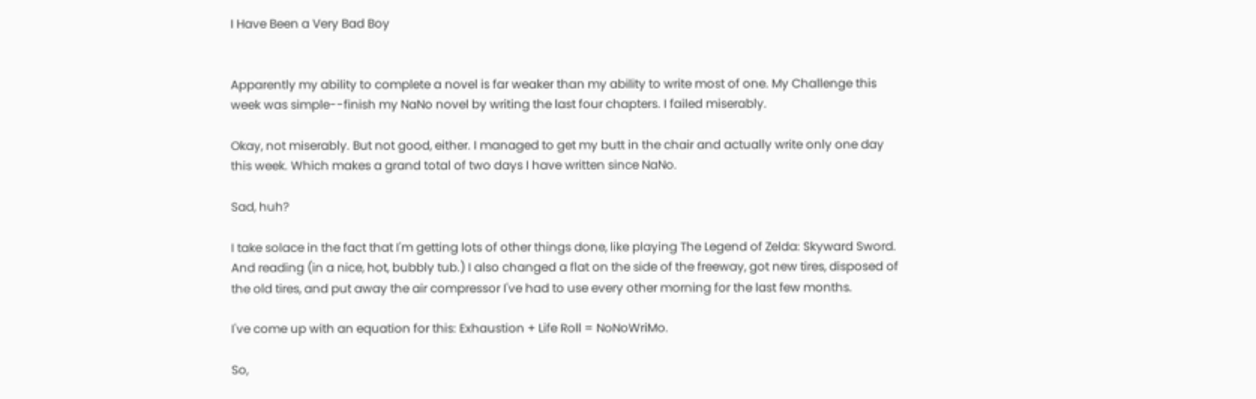I Have Been a Very Bad Boy


Apparently my ability to complete a novel is far weaker than my ability to write most of one. My Challenge this week was simple--finish my NaNo novel by writing the last four chapters. I failed miserably.

Okay, not miserably. But not good, either. I managed to get my butt in the chair and actually write only one day this week. Which makes a grand total of two days I have written since NaNo.

Sad, huh?

I take solace in the fact that I'm getting lots of other things done, like playing The Legend of Zelda: Skyward Sword. And reading (in a nice, hot, bubbly tub.) I also changed a flat on the side of the freeway, got new tires, disposed of the old tires, and put away the air compressor I've had to use every other morning for the last few months.

I've come up with an equation for this: Exhaustion + Life Roll = NoNoWriMo.

So,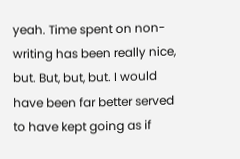yeah. Time spent on non-writing has been really nice, but. But, but, but. I would have been far better served to have kept going as if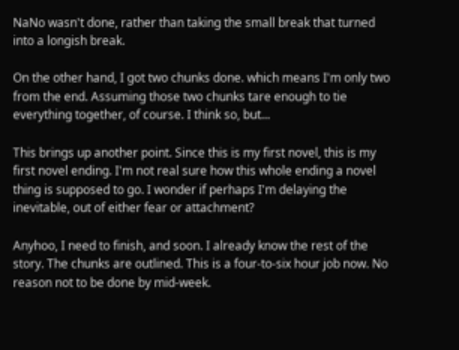NaNo wasn't done, rather than taking the small break that turned into a longish break.

On the other hand, I got two chunks done. which means I'm only two from the end. Assuming those two chunks tare enough to tie everything together, of course. I think so, but...

This brings up another point. Since this is my first novel, this is my first novel ending. I'm not real sure how this whole ending a novel thing is supposed to go. I wonder if perhaps I'm delaying the inevitable, out of either fear or attachment?

Anyhoo, I need to finish, and soon. I already know the rest of the story. The chunks are outlined. This is a four-to-six hour job now. No reason not to be done by mid-week.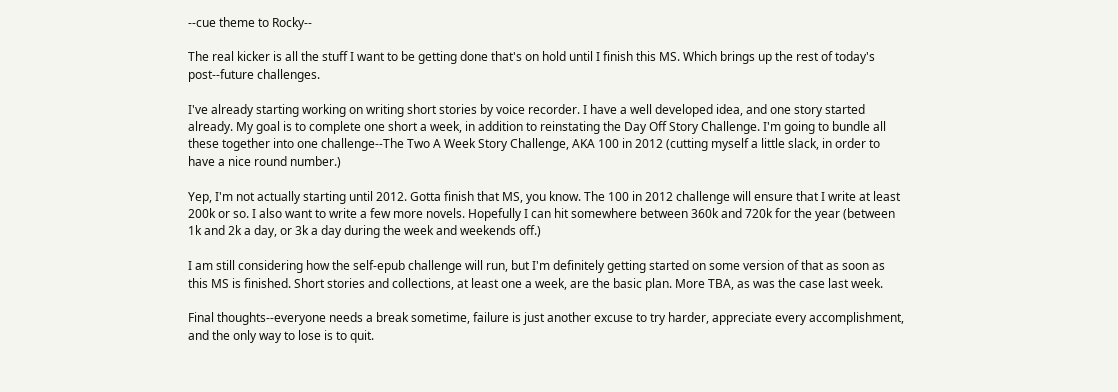--cue theme to Rocky--

The real kicker is all the stuff I want to be getting done that's on hold until I finish this MS. Which brings up the rest of today's post--future challenges.

I've already starting working on writing short stories by voice recorder. I have a well developed idea, and one story started already. My goal is to complete one short a week, in addition to reinstating the Day Off Story Challenge. I'm going to bundle all these together into one challenge--The Two A Week Story Challenge, AKA 100 in 2012 (cutting myself a little slack, in order to have a nice round number.)

Yep, I'm not actually starting until 2012. Gotta finish that MS, you know. The 100 in 2012 challenge will ensure that I write at least  200k or so. I also want to write a few more novels. Hopefully I can hit somewhere between 360k and 720k for the year (between 1k and 2k a day, or 3k a day during the week and weekends off.)

I am still considering how the self-epub challenge will run, but I'm definitely getting started on some version of that as soon as this MS is finished. Short stories and collections, at least one a week, are the basic plan. More TBA, as was the case last week.

Final thoughts--everyone needs a break sometime, failure is just another excuse to try harder, appreciate every accomplishment, and the only way to lose is to quit.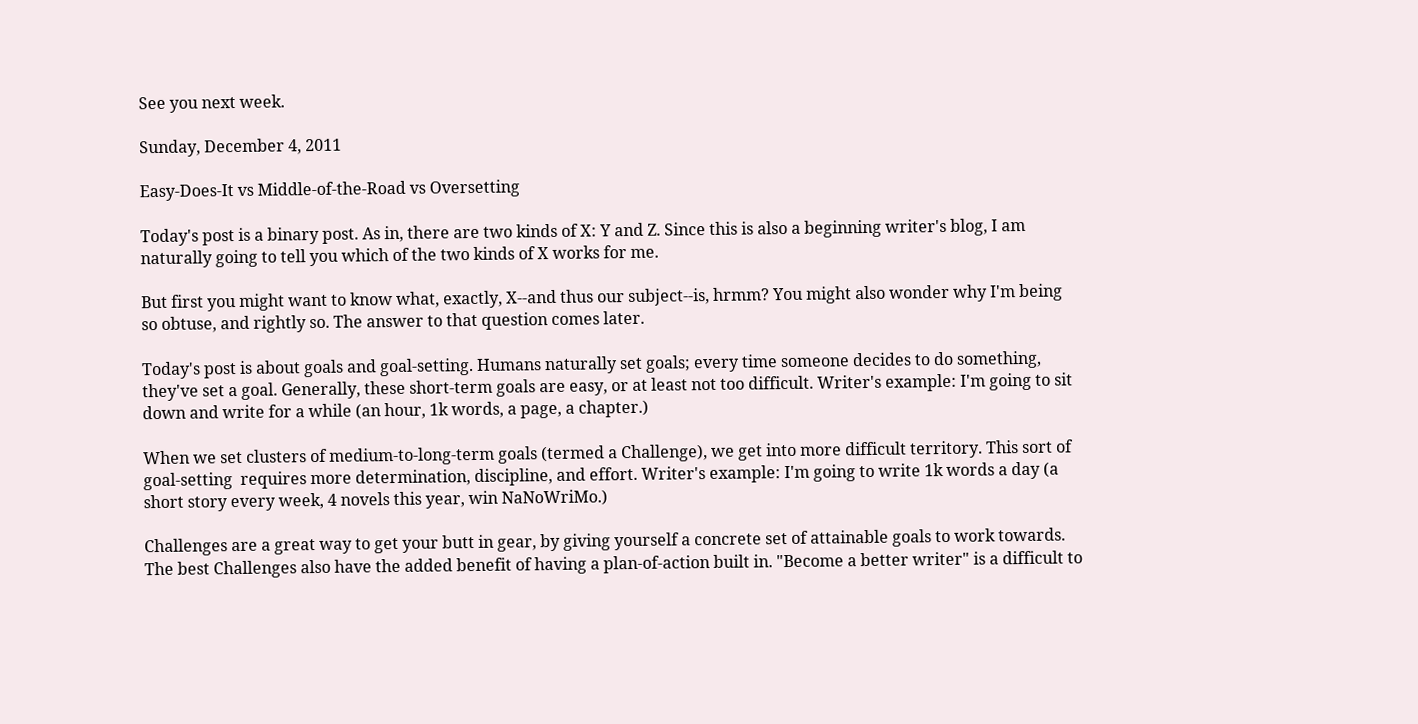See you next week.

Sunday, December 4, 2011

Easy-Does-It vs Middle-of-the-Road vs Oversetting

Today's post is a binary post. As in, there are two kinds of X: Y and Z. Since this is also a beginning writer's blog, I am naturally going to tell you which of the two kinds of X works for me.

But first you might want to know what, exactly, X--and thus our subject--is, hrmm? You might also wonder why I'm being so obtuse, and rightly so. The answer to that question comes later.

Today's post is about goals and goal-setting. Humans naturally set goals; every time someone decides to do something, they've set a goal. Generally, these short-term goals are easy, or at least not too difficult. Writer's example: I'm going to sit down and write for a while (an hour, 1k words, a page, a chapter.)

When we set clusters of medium-to-long-term goals (termed a Challenge), we get into more difficult territory. This sort of goal-setting  requires more determination, discipline, and effort. Writer's example: I'm going to write 1k words a day (a short story every week, 4 novels this year, win NaNoWriMo.)

Challenges are a great way to get your butt in gear, by giving yourself a concrete set of attainable goals to work towards. The best Challenges also have the added benefit of having a plan-of-action built in. "Become a better writer" is a difficult to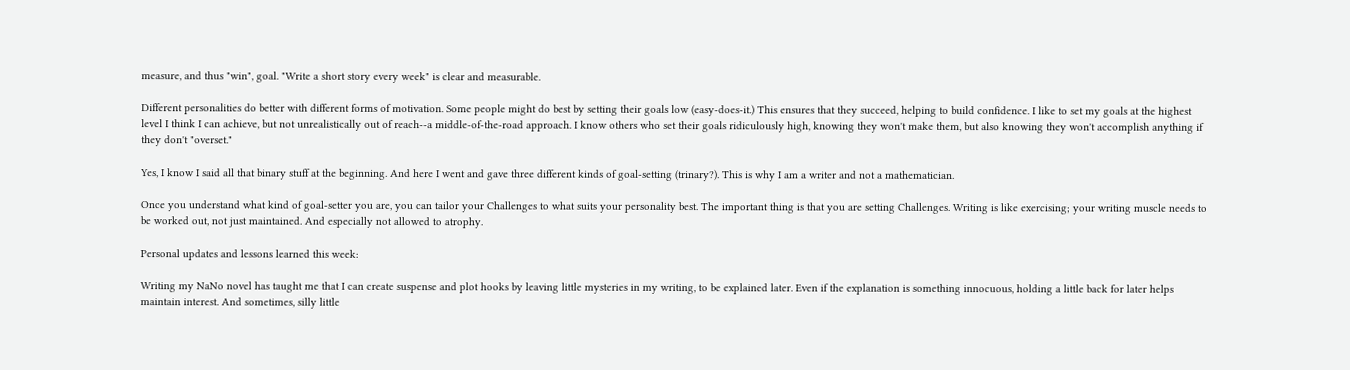measure, and thus "win", goal. "Write a short story every week" is clear and measurable.

Different personalities do better with different forms of motivation. Some people might do best by setting their goals low (easy-does-it.) This ensures that they succeed, helping to build confidence. I like to set my goals at the highest level I think I can achieve, but not unrealistically out of reach--a middle-of-the-road approach. I know others who set their goals ridiculously high, knowing they won't make them, but also knowing they won't accomplish anything if they don't "overset."

Yes, I know I said all that binary stuff at the beginning. And here I went and gave three different kinds of goal-setting (trinary?). This is why I am a writer and not a mathematician.

Once you understand what kind of goal-setter you are, you can tailor your Challenges to what suits your personality best. The important thing is that you are setting Challenges. Writing is like exercising; your writing muscle needs to be worked out, not just maintained. And especially not allowed to atrophy.

Personal updates and lessons learned this week:

Writing my NaNo novel has taught me that I can create suspense and plot hooks by leaving little mysteries in my writing, to be explained later. Even if the explanation is something innocuous, holding a little back for later helps maintain interest. And sometimes, silly little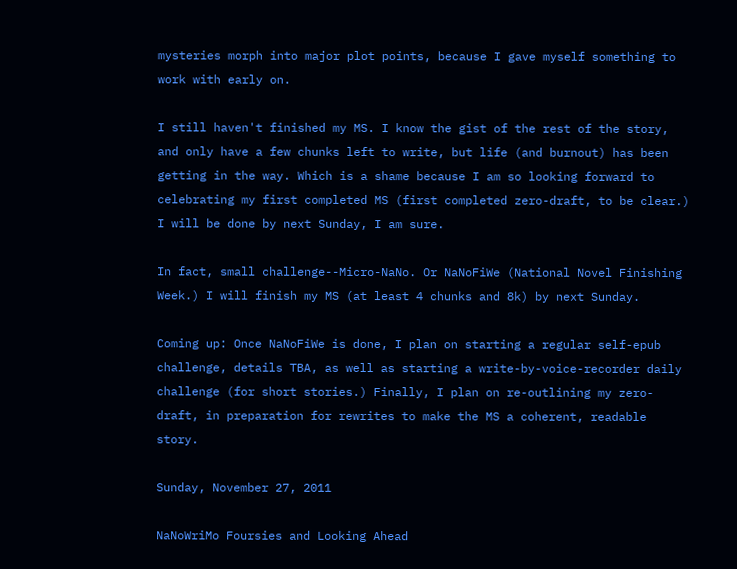mysteries morph into major plot points, because I gave myself something to work with early on.

I still haven't finished my MS. I know the gist of the rest of the story, and only have a few chunks left to write, but life (and burnout) has been getting in the way. Which is a shame because I am so looking forward to celebrating my first completed MS (first completed zero-draft, to be clear.) I will be done by next Sunday, I am sure.

In fact, small challenge--Micro-NaNo. Or NaNoFiWe (National Novel Finishing Week.) I will finish my MS (at least 4 chunks and 8k) by next Sunday.

Coming up: Once NaNoFiWe is done, I plan on starting a regular self-epub challenge, details TBA, as well as starting a write-by-voice-recorder daily challenge (for short stories.) Finally, I plan on re-outlining my zero-draft, in preparation for rewrites to make the MS a coherent, readable story.

Sunday, November 27, 2011

NaNoWriMo Foursies and Looking Ahead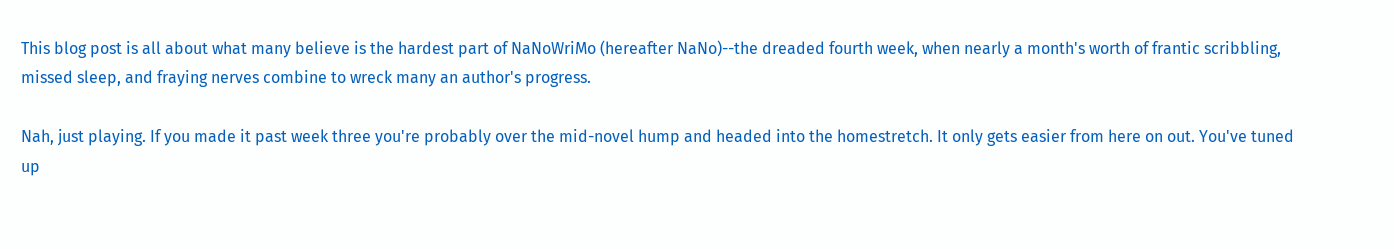This blog post is all about what many believe is the hardest part of NaNoWriMo (hereafter NaNo)--the dreaded fourth week, when nearly a month's worth of frantic scribbling, missed sleep, and fraying nerves combine to wreck many an author's progress.

Nah, just playing. If you made it past week three you're probably over the mid-novel hump and headed into the homestretch. It only gets easier from here on out. You've tuned up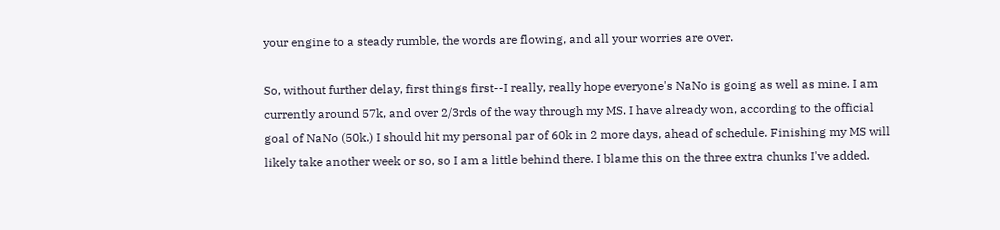your engine to a steady rumble, the words are flowing, and all your worries are over.

So, without further delay, first things first--I really, really hope everyone's NaNo is going as well as mine. I am currently around 57k, and over 2/3rds of the way through my MS. I have already won, according to the official goal of NaNo (50k.) I should hit my personal par of 60k in 2 more days, ahead of schedule. Finishing my MS will likely take another week or so, so I am a little behind there. I blame this on the three extra chunks I've added.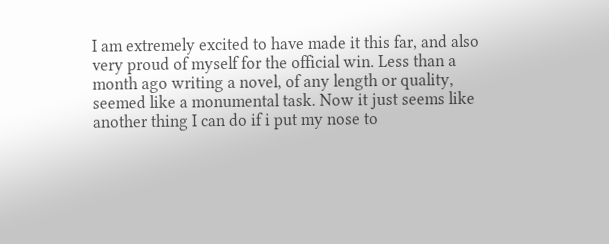I am extremely excited to have made it this far, and also very proud of myself for the official win. Less than a month ago writing a novel, of any length or quality, seemed like a monumental task. Now it just seems like another thing I can do if i put my nose to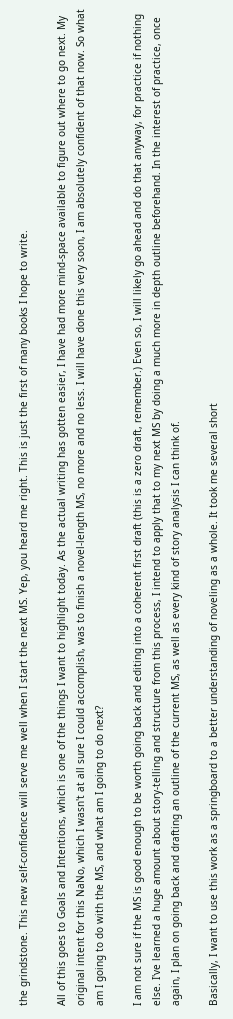the grindstone. This new self-confidence will serve me well when I start the next MS. Yep, you heard me right. This is just the first of many books I hope to write.

All of this goes to Goals and Intentions, which is one of the things I want to highlight today. As the actual writing has gotten easier, I have had more mind-space available to figure out where to go next. My original intent for this NaNo, which I wasn't at all sure I could accomplish, was to finish a novel-length MS, no more and no less. I will have done this very soon, I am absolutely confident of that now. So what am I going to do with the MS, and what am I going to do next?

I am not sure if the MS is good enough to be worth going back and editing into a coherent first draft (this is a zero draft, remember.) Even so, I will likely go ahead and do that anyway, for practice if nothing else. I've learned a huge amount about story-telling and structure from this process, I intend to apply that to my next MS by doing a much more in depth outline beforehand. In the interest of practice, once again, I plan on going back and drafting an outline of the current MS, as well as every kind of story analysis I can think of.

Basically, I want to use this work as a springboard to a better understanding of noveling as a whole. It took me several short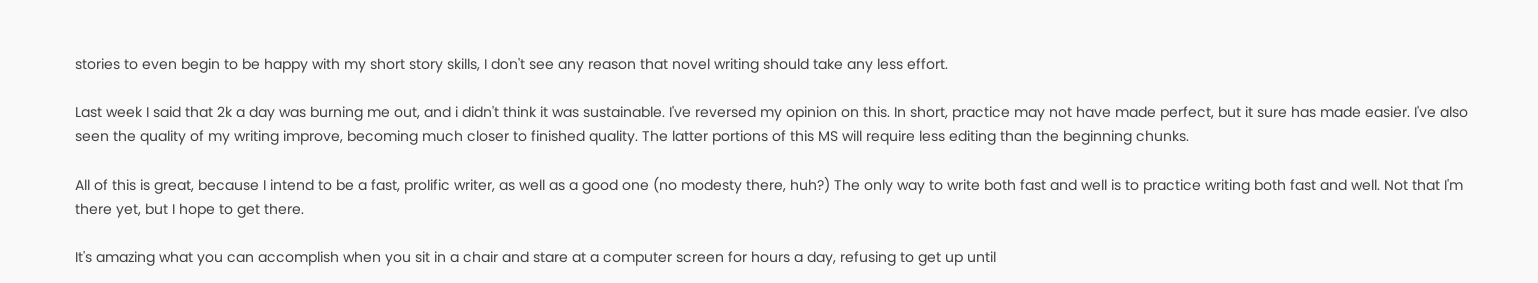stories to even begin to be happy with my short story skills, I don't see any reason that novel writing should take any less effort.

Last week I said that 2k a day was burning me out, and i didn't think it was sustainable. I've reversed my opinion on this. In short, practice may not have made perfect, but it sure has made easier. I've also seen the quality of my writing improve, becoming much closer to finished quality. The latter portions of this MS will require less editing than the beginning chunks.

All of this is great, because I intend to be a fast, prolific writer, as well as a good one (no modesty there, huh?) The only way to write both fast and well is to practice writing both fast and well. Not that I'm there yet, but I hope to get there.

It's amazing what you can accomplish when you sit in a chair and stare at a computer screen for hours a day, refusing to get up until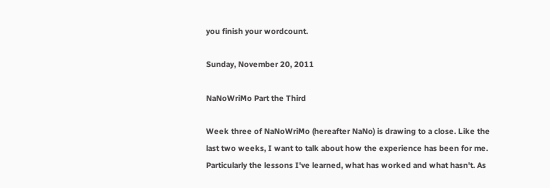you finish your wordcount.

Sunday, November 20, 2011

NaNoWriMo Part the Third

Week three of NaNoWriMo (hereafter NaNo) is drawing to a close. Like the last two weeks, I want to talk about how the experience has been for me. Particularly the lessons I've learned, what has worked and what hasn't. As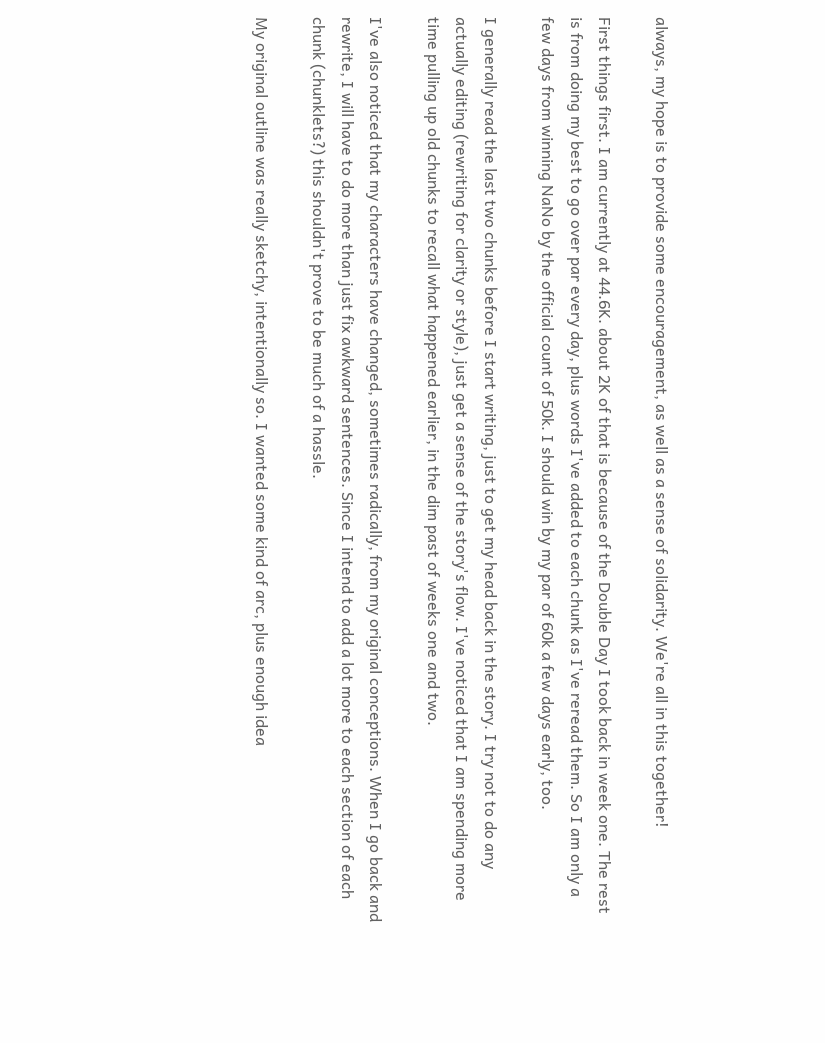always, my hope is to provide some encouragement, as well as a sense of solidarity. We're all in this together!

First things first. I am currently at 44.6K. about 2K of that is because of the Double Day I took back in week one. The rest is from doing my best to go over par every day, plus words I've added to each chunk as I've reread them. So I am only a few days from winning NaNo by the official count of 50k. I should win by my par of 60k a few days early, too.

I generally read the last two chunks before I start writing, just to get my head back in the story. I try not to do any actually editing (rewriting for clarity or style), just get a sense of the story's flow. I've noticed that I am spending more time pulling up old chunks to recall what happened earlier, in the dim past of weeks one and two.

I've also noticed that my characters have changed, sometimes radically, from my original conceptions. When I go back and rewrite, I will have to do more than just fix awkward sentences. Since I intend to add a lot more to each section of each chunk (chunklets?) this shouldn't prove to be much of a hassle.

My original outline was really sketchy, intentionally so. I wanted some kind of arc, plus enough idea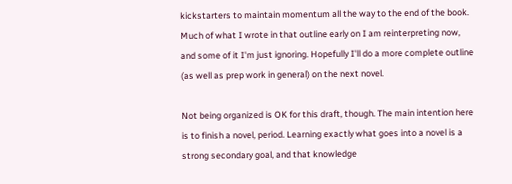kickstarters to maintain momentum all the way to the end of the book. Much of what I wrote in that outline early on I am reinterpreting now, and some of it I'm just ignoring. Hopefully I'll do a more complete outline (as well as prep work in general) on the next novel.

Not being organized is OK for this draft, though. The main intention here is to finish a novel, period. Learning exactly what goes into a novel is a strong secondary goal, and that knowledge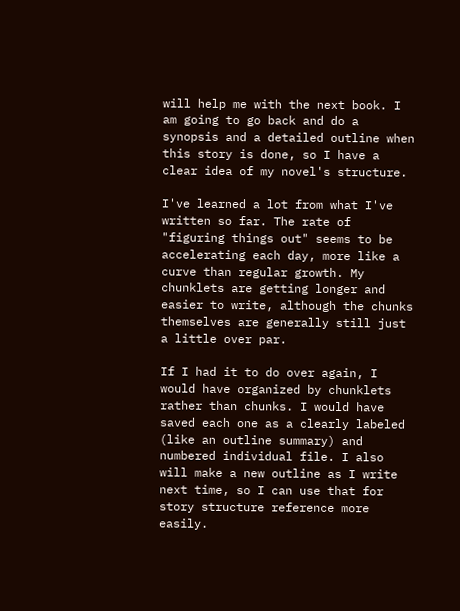will help me with the next book. I am going to go back and do a synopsis and a detailed outline when this story is done, so I have a clear idea of my novel's structure.

I've learned a lot from what I've written so far. The rate of "figuring things out" seems to be accelerating each day, more like a curve than regular growth. My chunklets are getting longer and easier to write, although the chunks themselves are generally still just a little over par.

If I had it to do over again, I would have organized by chunklets rather than chunks. I would have saved each one as a clearly labeled (like an outline summary) and numbered individual file. I also will make a new outline as I write next time, so I can use that for story structure reference more easily.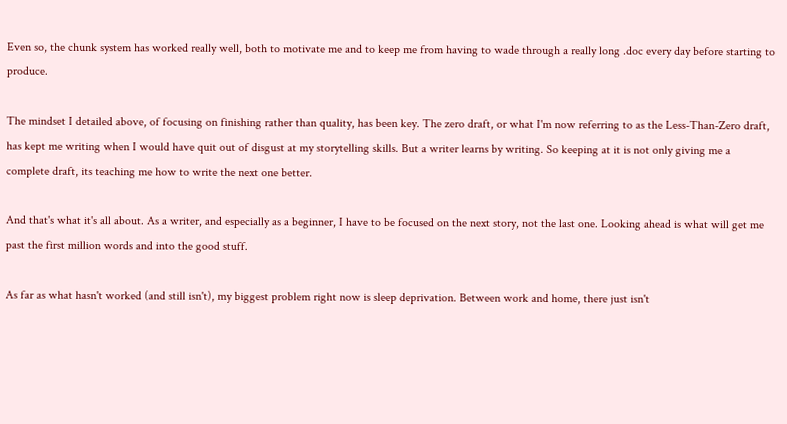Even so, the chunk system has worked really well, both to motivate me and to keep me from having to wade through a really long .doc every day before starting to produce.

The mindset I detailed above, of focusing on finishing rather than quality, has been key. The zero draft, or what I'm now referring to as the Less-Than-Zero draft, has kept me writing when I would have quit out of disgust at my storytelling skills. But a writer learns by writing. So keeping at it is not only giving me a complete draft, its teaching me how to write the next one better.

And that's what it's all about. As a writer, and especially as a beginner, I have to be focused on the next story, not the last one. Looking ahead is what will get me past the first million words and into the good stuff.

As far as what hasn't worked (and still isn't), my biggest problem right now is sleep deprivation. Between work and home, there just isn't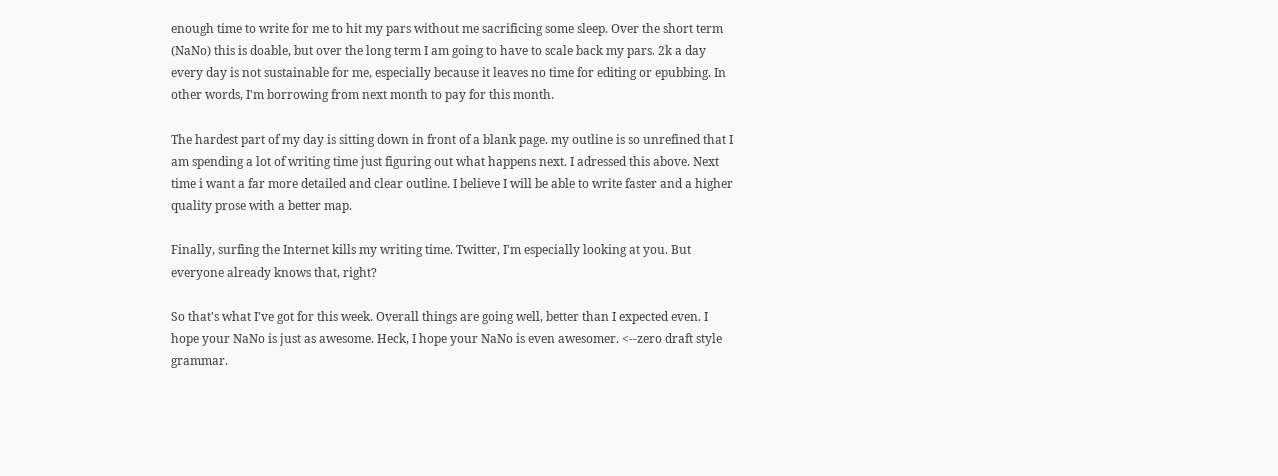enough time to write for me to hit my pars without me sacrificing some sleep. Over the short term (NaNo) this is doable, but over the long term I am going to have to scale back my pars. 2k a day every day is not sustainable for me, especially because it leaves no time for editing or epubbing. In other words, I'm borrowing from next month to pay for this month.

The hardest part of my day is sitting down in front of a blank page. my outline is so unrefined that I am spending a lot of writing time just figuring out what happens next. I adressed this above. Next time i want a far more detailed and clear outline. I believe I will be able to write faster and a higher quality prose with a better map.

Finally, surfing the Internet kills my writing time. Twitter, I'm especially looking at you. But everyone already knows that, right?

So that's what I've got for this week. Overall things are going well, better than I expected even. I hope your NaNo is just as awesome. Heck, I hope your NaNo is even awesomer. <--zero draft style grammar.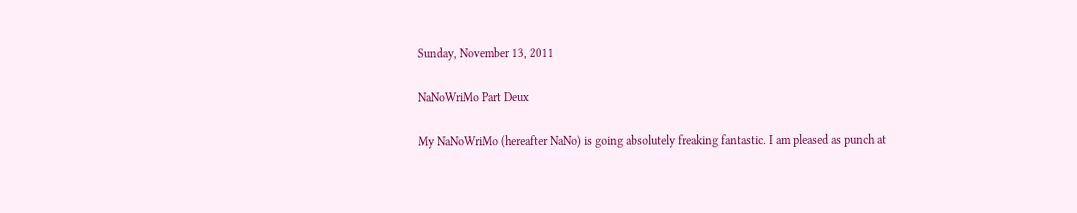Sunday, November 13, 2011

NaNoWriMo Part Deux

My NaNoWriMo (hereafter NaNo) is going absolutely freaking fantastic. I am pleased as punch at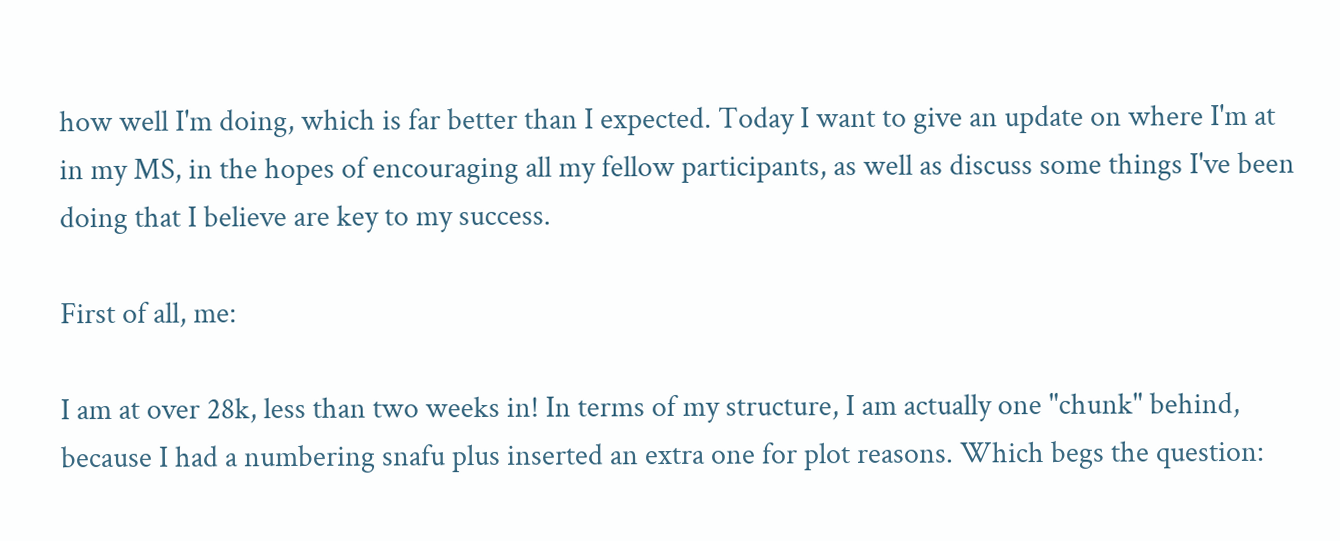how well I'm doing, which is far better than I expected. Today I want to give an update on where I'm at in my MS, in the hopes of encouraging all my fellow participants, as well as discuss some things I've been doing that I believe are key to my success.

First of all, me:

I am at over 28k, less than two weeks in! In terms of my structure, I am actually one "chunk" behind, because I had a numbering snafu plus inserted an extra one for plot reasons. Which begs the question: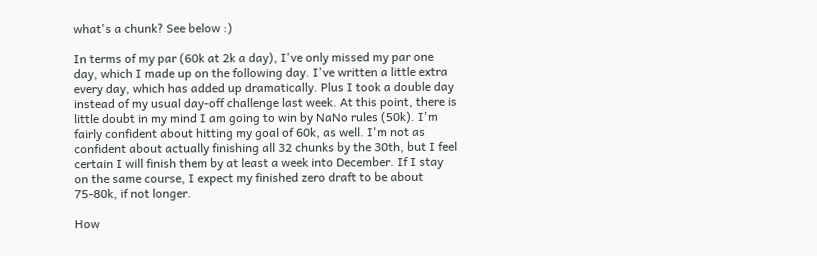what's a chunk? See below :)

In terms of my par (60k at 2k a day), I've only missed my par one day, which I made up on the following day. I've written a little extra every day, which has added up dramatically. Plus I took a double day instead of my usual day-off challenge last week. At this point, there is little doubt in my mind I am going to win by NaNo rules (50k). I'm fairly confident about hitting my goal of 60k, as well. I'm not as confident about actually finishing all 32 chunks by the 30th, but I feel certain I will finish them by at least a week into December. If I stay on the same course, I expect my finished zero draft to be about 75-80k, if not longer.

How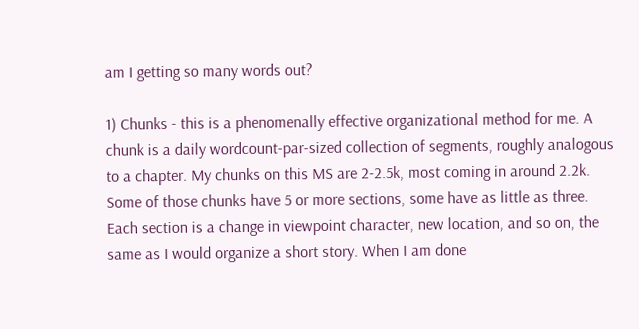am I getting so many words out?

1) Chunks - this is a phenomenally effective organizational method for me. A chunk is a daily wordcount-par-sized collection of segments, roughly analogous to a chapter. My chunks on this MS are 2-2.5k, most coming in around 2.2k. Some of those chunks have 5 or more sections, some have as little as three. Each section is a change in viewpoint character, new location, and so on, the same as I would organize a short story. When I am done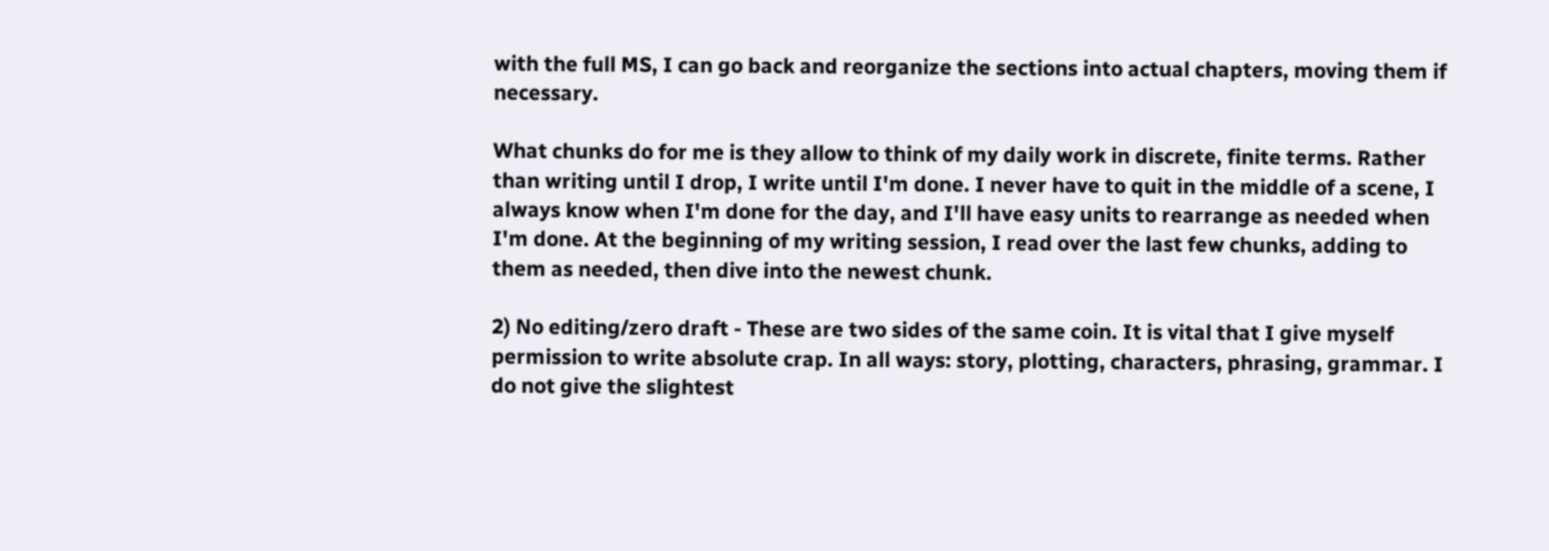with the full MS, I can go back and reorganize the sections into actual chapters, moving them if necessary.

What chunks do for me is they allow to think of my daily work in discrete, finite terms. Rather than writing until I drop, I write until I'm done. I never have to quit in the middle of a scene, I always know when I'm done for the day, and I'll have easy units to rearrange as needed when I'm done. At the beginning of my writing session, I read over the last few chunks, adding to them as needed, then dive into the newest chunk.

2) No editing/zero draft - These are two sides of the same coin. It is vital that I give myself permission to write absolute crap. In all ways: story, plotting, characters, phrasing, grammar. I do not give the slightest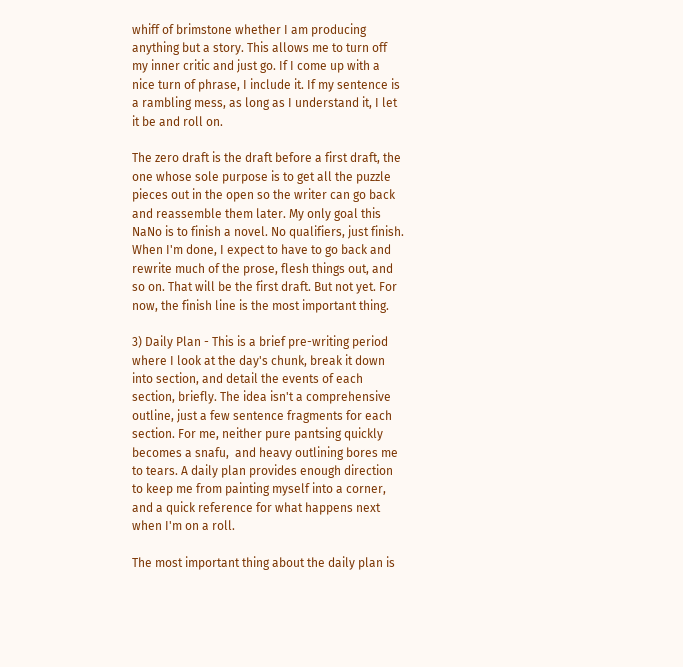whiff of brimstone whether I am producing anything but a story. This allows me to turn off my inner critic and just go. If I come up with a nice turn of phrase, I include it. If my sentence is a rambling mess, as long as I understand it, I let it be and roll on.

The zero draft is the draft before a first draft, the one whose sole purpose is to get all the puzzle pieces out in the open so the writer can go back and reassemble them later. My only goal this NaNo is to finish a novel. No qualifiers, just finish. When I'm done, I expect to have to go back and rewrite much of the prose, flesh things out, and so on. That will be the first draft. But not yet. For now, the finish line is the most important thing.

3) Daily Plan - This is a brief pre-writing period where I look at the day's chunk, break it down into section, and detail the events of each section, briefly. The idea isn't a comprehensive outline, just a few sentence fragments for each section. For me, neither pure pantsing quickly becomes a snafu,  and heavy outlining bores me to tears. A daily plan provides enough direction to keep me from painting myself into a corner, and a quick reference for what happens next when I'm on a roll.

The most important thing about the daily plan is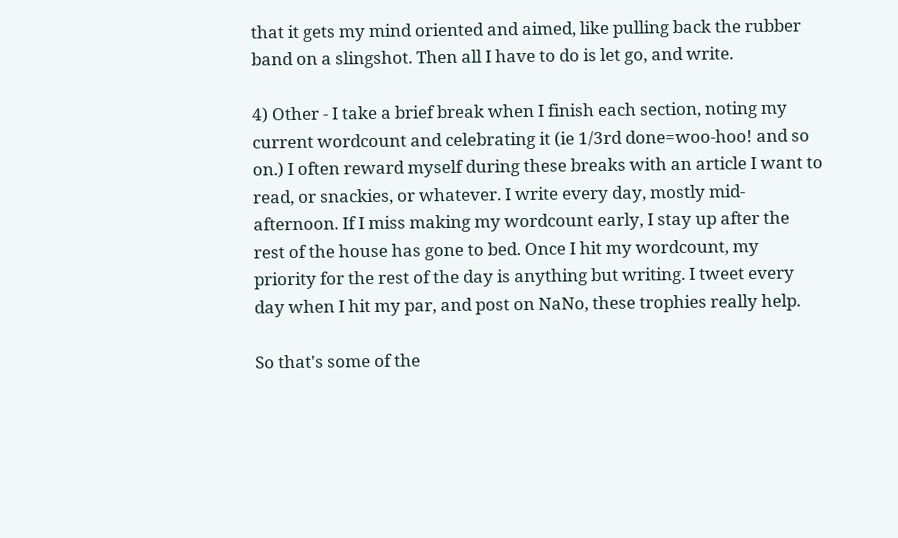that it gets my mind oriented and aimed, like pulling back the rubber band on a slingshot. Then all I have to do is let go, and write.

4) Other - I take a brief break when I finish each section, noting my current wordcount and celebrating it (ie 1/3rd done=woo-hoo! and so on.) I often reward myself during these breaks with an article I want to read, or snackies, or whatever. I write every day, mostly mid-afternoon. If I miss making my wordcount early, I stay up after the rest of the house has gone to bed. Once I hit my wordcount, my priority for the rest of the day is anything but writing. I tweet every day when I hit my par, and post on NaNo, these trophies really help.

So that's some of the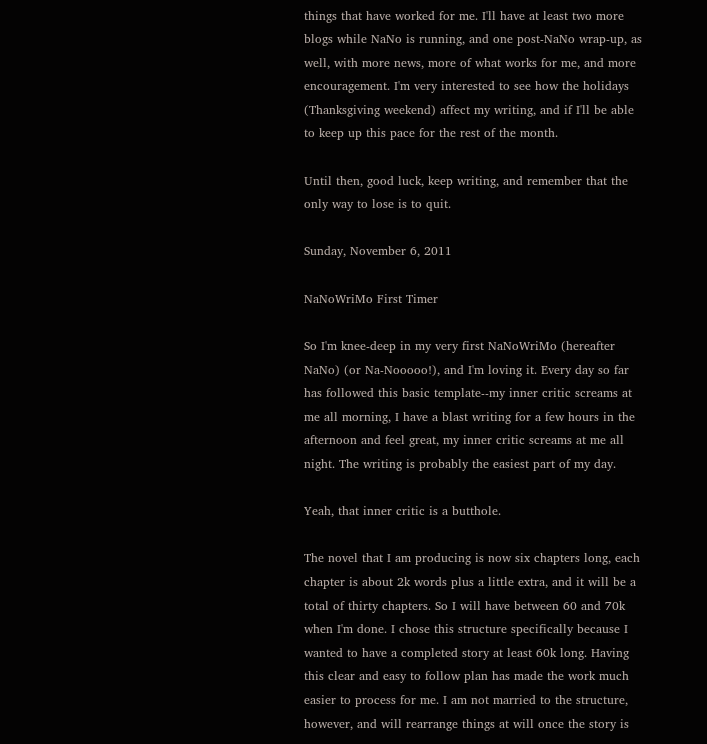things that have worked for me. I'll have at least two more blogs while NaNo is running, and one post-NaNo wrap-up, as well, with more news, more of what works for me, and more encouragement. I'm very interested to see how the holidays (Thanksgiving weekend) affect my writing, and if I'll be able to keep up this pace for the rest of the month.

Until then, good luck, keep writing, and remember that the only way to lose is to quit.

Sunday, November 6, 2011

NaNoWriMo First Timer

So I'm knee-deep in my very first NaNoWriMo (hereafter NaNo) (or Na-Nooooo!), and I'm loving it. Every day so far has followed this basic template--my inner critic screams at me all morning, I have a blast writing for a few hours in the afternoon and feel great, my inner critic screams at me all night. The writing is probably the easiest part of my day.

Yeah, that inner critic is a butthole.

The novel that I am producing is now six chapters long, each chapter is about 2k words plus a little extra, and it will be a total of thirty chapters. So I will have between 60 and 70k when I'm done. I chose this structure specifically because I wanted to have a completed story at least 60k long. Having this clear and easy to follow plan has made the work much easier to process for me. I am not married to the structure, however, and will rearrange things at will once the story is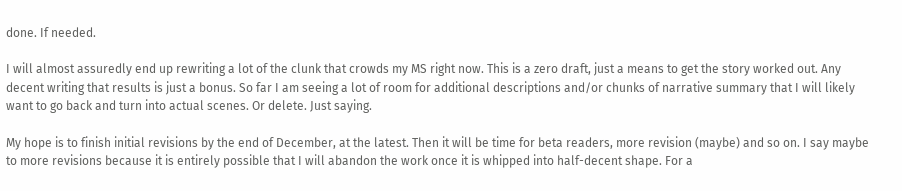done. If needed.

I will almost assuredly end up rewriting a lot of the clunk that crowds my MS right now. This is a zero draft, just a means to get the story worked out. Any decent writing that results is just a bonus. So far I am seeing a lot of room for additional descriptions and/or chunks of narrative summary that I will likely want to go back and turn into actual scenes. Or delete. Just saying.

My hope is to finish initial revisions by the end of December, at the latest. Then it will be time for beta readers, more revision (maybe) and so on. I say maybe to more revisions because it is entirely possible that I will abandon the work once it is whipped into half-decent shape. For a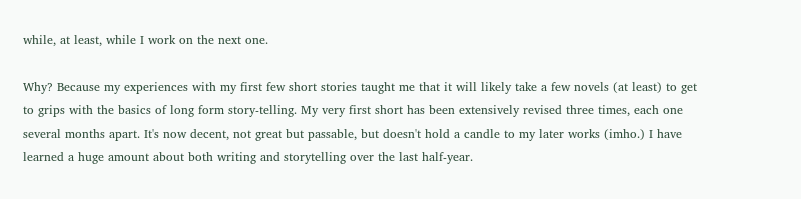while, at least, while I work on the next one.

Why? Because my experiences with my first few short stories taught me that it will likely take a few novels (at least) to get to grips with the basics of long form story-telling. My very first short has been extensively revised three times, each one several months apart. It's now decent, not great but passable, but doesn't hold a candle to my later works (imho.) I have learned a huge amount about both writing and storytelling over the last half-year.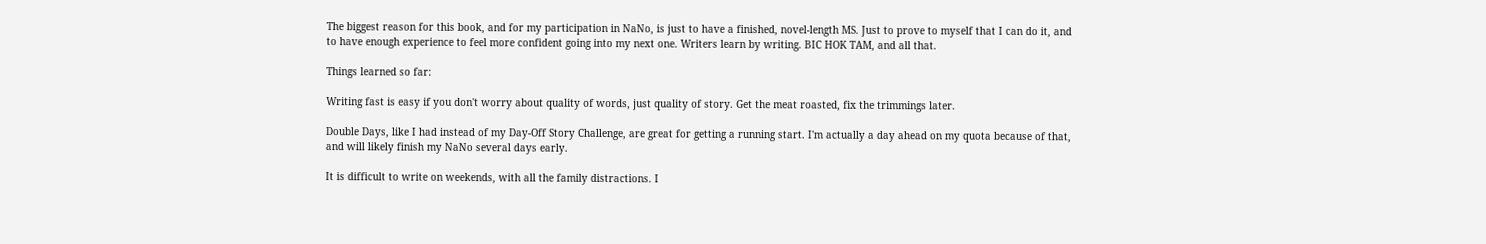The biggest reason for this book, and for my participation in NaNo, is just to have a finished, novel-length MS. Just to prove to myself that I can do it, and to have enough experience to feel more confident going into my next one. Writers learn by writing. BIC HOK TAM, and all that.

Things learned so far:

Writing fast is easy if you don't worry about quality of words, just quality of story. Get the meat roasted, fix the trimmings later.

Double Days, like I had instead of my Day-Off Story Challenge, are great for getting a running start. I'm actually a day ahead on my quota because of that, and will likely finish my NaNo several days early.

It is difficult to write on weekends, with all the family distractions. I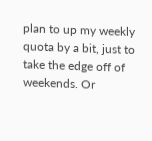plan to up my weekly quota by a bit, just to take the edge off of weekends. Or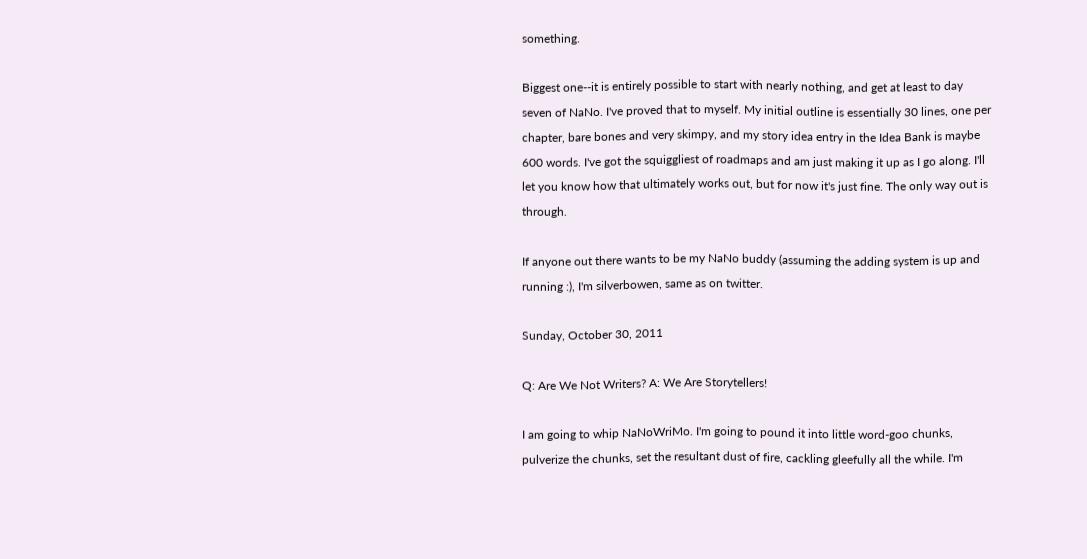something.

Biggest one--it is entirely possible to start with nearly nothing, and get at least to day seven of NaNo. I've proved that to myself. My initial outline is essentially 30 lines, one per chapter, bare bones and very skimpy, and my story idea entry in the Idea Bank is maybe 600 words. I've got the squiggliest of roadmaps and am just making it up as I go along. I'll let you know how that ultimately works out, but for now it's just fine. The only way out is through.

If anyone out there wants to be my NaNo buddy (assuming the adding system is up and running :), I'm silverbowen, same as on twitter.

Sunday, October 30, 2011

Q: Are We Not Writers? A: We Are Storytellers!

I am going to whip NaNoWriMo. I'm going to pound it into little word-goo chunks, pulverize the chunks, set the resultant dust of fire, cackling gleefully all the while. I'm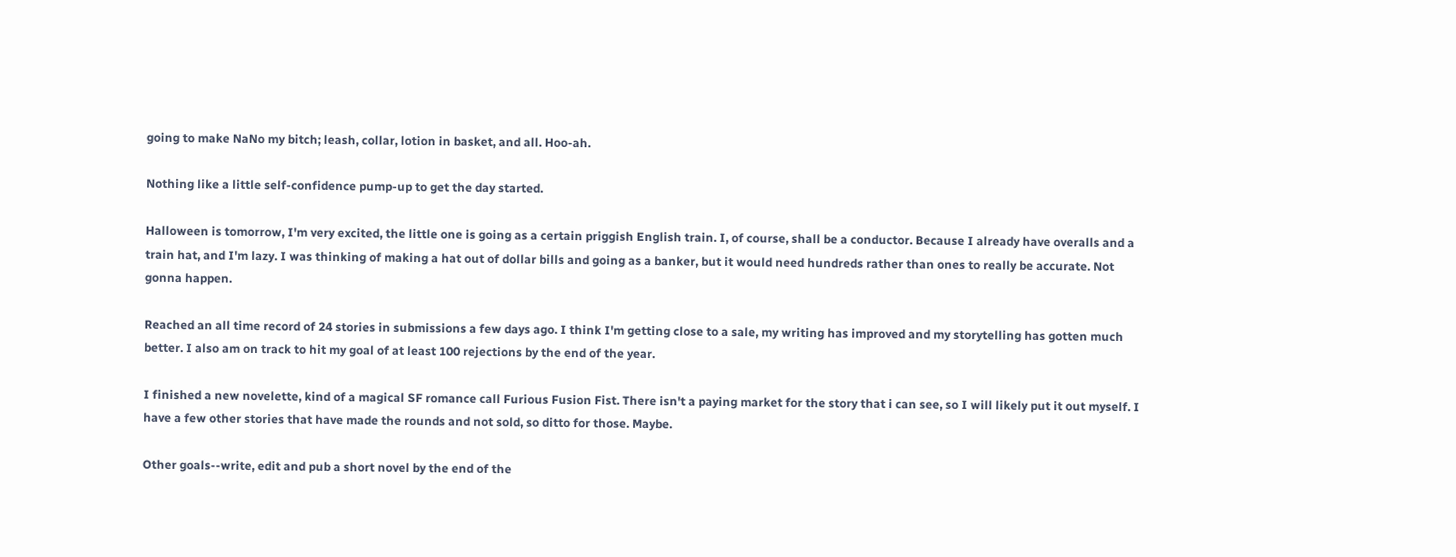going to make NaNo my bitch; leash, collar, lotion in basket, and all. Hoo-ah.

Nothing like a little self-confidence pump-up to get the day started.

Halloween is tomorrow, I'm very excited, the little one is going as a certain priggish English train. I, of course, shall be a conductor. Because I already have overalls and a train hat, and I'm lazy. I was thinking of making a hat out of dollar bills and going as a banker, but it would need hundreds rather than ones to really be accurate. Not gonna happen.

Reached an all time record of 24 stories in submissions a few days ago. I think I'm getting close to a sale, my writing has improved and my storytelling has gotten much better. I also am on track to hit my goal of at least 100 rejections by the end of the year.

I finished a new novelette, kind of a magical SF romance call Furious Fusion Fist. There isn't a paying market for the story that i can see, so I will likely put it out myself. I have a few other stories that have made the rounds and not sold, so ditto for those. Maybe.

Other goals--write, edit and pub a short novel by the end of the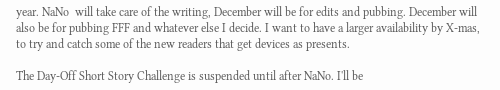year. NaNo  will take care of the writing, December will be for edits and pubbing. December will also be for pubbing FFF and whatever else I decide. I want to have a larger availability by X-mas, to try and catch some of the new readers that get devices as presents.

The Day-Off Short Story Challenge is suspended until after NaNo. I'll be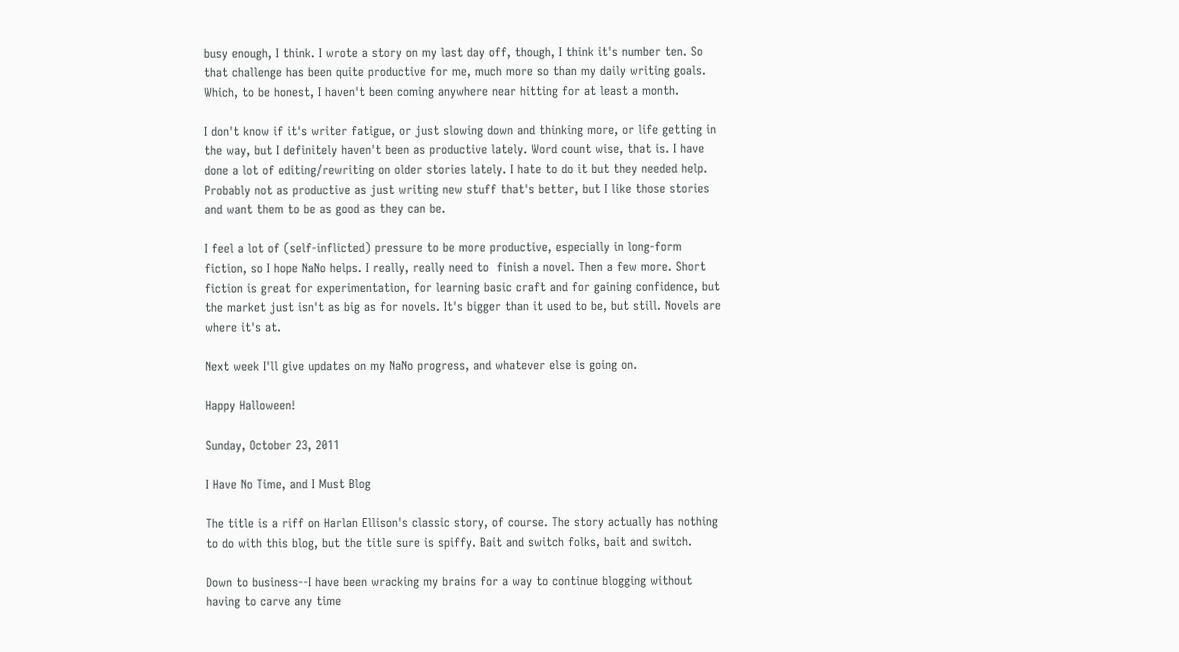busy enough, I think. I wrote a story on my last day off, though, I think it's number ten. So that challenge has been quite productive for me, much more so than my daily writing goals. Which, to be honest, I haven't been coming anywhere near hitting for at least a month.

I don't know if it's writer fatigue, or just slowing down and thinking more, or life getting in the way, but I definitely haven't been as productive lately. Word count wise, that is. I have done a lot of editing/rewriting on older stories lately. I hate to do it but they needed help. Probably not as productive as just writing new stuff that's better, but I like those stories and want them to be as good as they can be.

I feel a lot of (self-inflicted) pressure to be more productive, especially in long-form fiction, so I hope NaNo helps. I really, really need to  finish a novel. Then a few more. Short fiction is great for experimentation, for learning basic craft and for gaining confidence, but the market just isn't as big as for novels. It's bigger than it used to be, but still. Novels are where it's at.

Next week I'll give updates on my NaNo progress, and whatever else is going on.

Happy Halloween!

Sunday, October 23, 2011

I Have No Time, and I Must Blog

The title is a riff on Harlan Ellison's classic story, of course. The story actually has nothing to do with this blog, but the title sure is spiffy. Bait and switch folks, bait and switch.

Down to business--I have been wracking my brains for a way to continue blogging without having to carve any time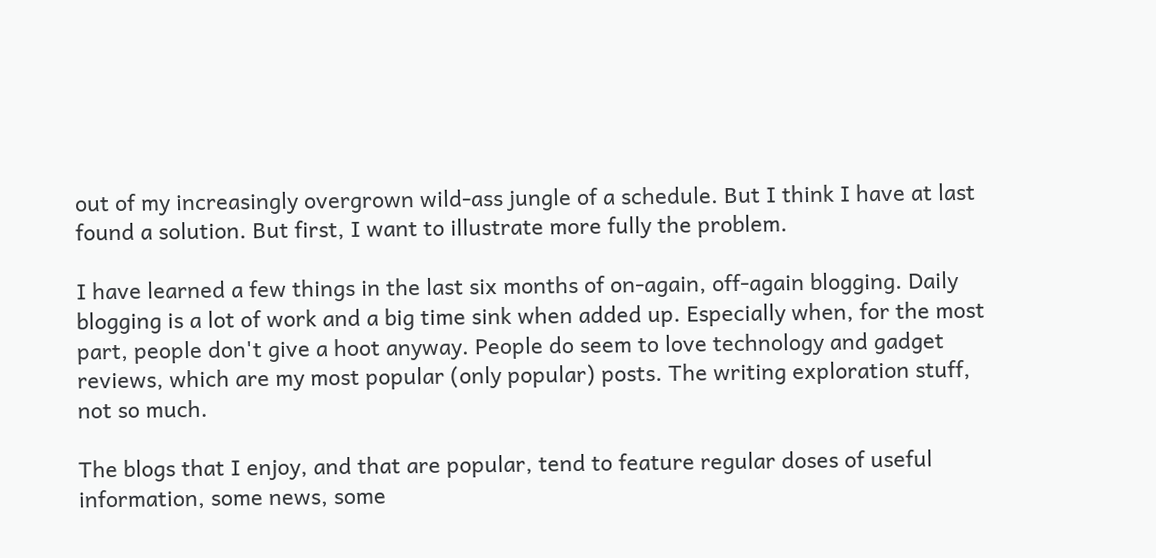out of my increasingly overgrown wild-ass jungle of a schedule. But I think I have at last found a solution. But first, I want to illustrate more fully the problem.

I have learned a few things in the last six months of on-again, off-again blogging. Daily blogging is a lot of work and a big time sink when added up. Especially when, for the most part, people don't give a hoot anyway. People do seem to love technology and gadget reviews, which are my most popular (only popular) posts. The writing exploration stuff, not so much.

The blogs that I enjoy, and that are popular, tend to feature regular doses of useful information, some news, some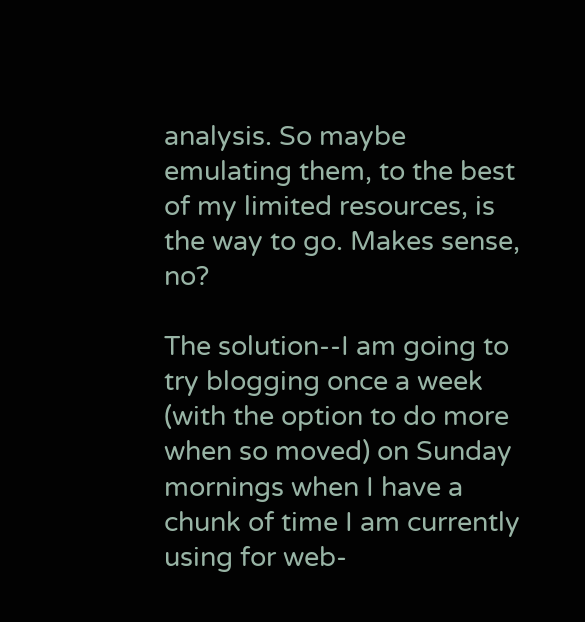analysis. So maybe emulating them, to the best of my limited resources, is the way to go. Makes sense, no?

The solution--I am going to try blogging once a week (with the option to do more when so moved) on Sunday mornings when I have a chunk of time I am currently using for web-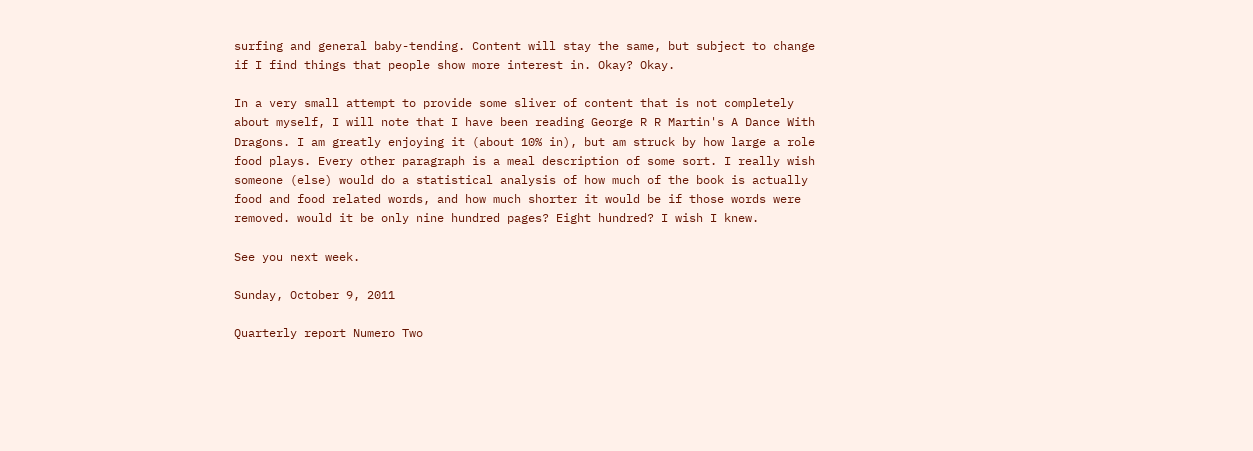surfing and general baby-tending. Content will stay the same, but subject to change if I find things that people show more interest in. Okay? Okay.

In a very small attempt to provide some sliver of content that is not completely about myself, I will note that I have been reading George R R Martin's A Dance With Dragons. I am greatly enjoying it (about 10% in), but am struck by how large a role food plays. Every other paragraph is a meal description of some sort. I really wish someone (else) would do a statistical analysis of how much of the book is actually food and food related words, and how much shorter it would be if those words were removed. would it be only nine hundred pages? Eight hundred? I wish I knew.

See you next week.

Sunday, October 9, 2011

Quarterly report Numero Two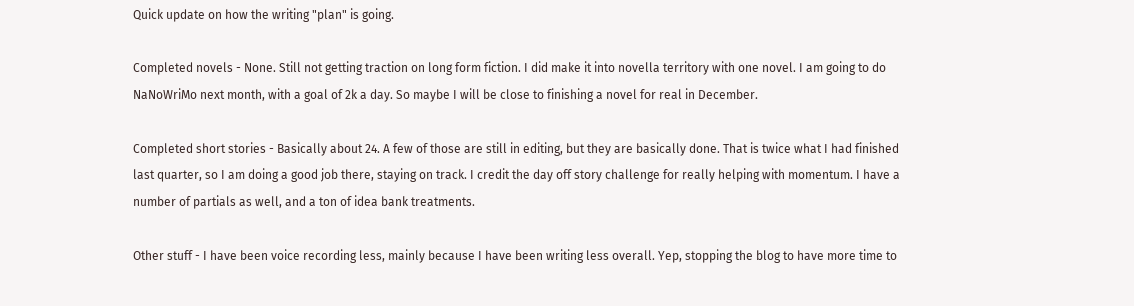Quick update on how the writing "plan" is going.

Completed novels - None. Still not getting traction on long form fiction. I did make it into novella territory with one novel. I am going to do NaNoWriMo next month, with a goal of 2k a day. So maybe I will be close to finishing a novel for real in December.

Completed short stories - Basically about 24. A few of those are still in editing, but they are basically done. That is twice what I had finished last quarter, so I am doing a good job there, staying on track. I credit the day off story challenge for really helping with momentum. I have a number of partials as well, and a ton of idea bank treatments.

Other stuff - I have been voice recording less, mainly because I have been writing less overall. Yep, stopping the blog to have more time to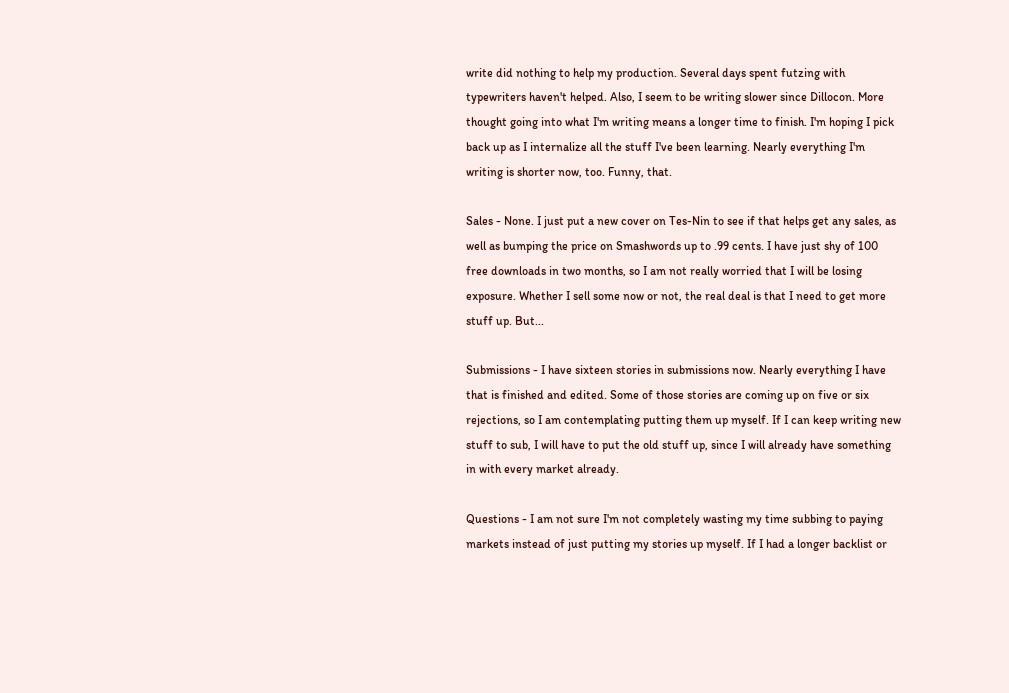write did nothing to help my production. Several days spent futzing with typewriters haven't helped. Also, I seem to be writing slower since Dillocon. More thought going into what I'm writing means a longer time to finish. I'm hoping I pick back up as I internalize all the stuff I've been learning. Nearly everything I'm writing is shorter now, too. Funny, that.

Sales - None. I just put a new cover on Tes-Nin to see if that helps get any sales, as well as bumping the price on Smashwords up to .99 cents. I have just shy of 100 free downloads in two months, so I am not really worried that I will be losing exposure. Whether I sell some now or not, the real deal is that I need to get more stuff up. But...

Submissions - I have sixteen stories in submissions now. Nearly everything I have that is finished and edited. Some of those stories are coming up on five or six rejections, so I am contemplating putting them up myself. If I can keep writing new stuff to sub, I will have to put the old stuff up, since I will already have something in with every market already.

Questions - I am not sure I'm not completely wasting my time subbing to paying markets instead of just putting my stories up myself. If I had a longer backlist or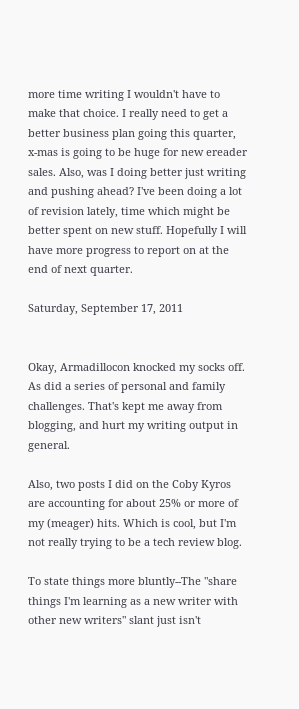more time writing I wouldn't have to make that choice. I really need to get a better business plan going this quarter, x-mas is going to be huge for new ereader sales. Also, was I doing better just writing and pushing ahead? I've been doing a lot of revision lately, time which might be better spent on new stuff. Hopefully I will have more progress to report on at the end of next quarter.

Saturday, September 17, 2011


Okay, Armadillocon knocked my socks off. As did a series of personal and family challenges. That's kept me away from blogging, and hurt my writing output in general.

Also, two posts I did on the Coby Kyros are accounting for about 25% or more of my (meager) hits. Which is cool, but I'm not really trying to be a tech review blog.

To state things more bluntly--The "share things I'm learning as a new writer with other new writers" slant just isn't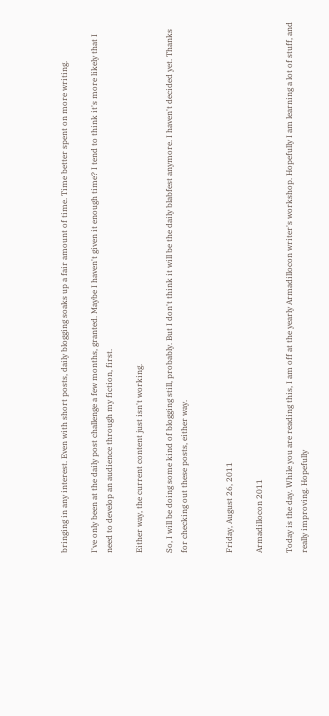bringing in any interest. Even with short posts, daily blogging soaks up a fair amount of time. Time better spent on more writing.

I've only been at the daily post challenge a few months, granted. Maybe I haven't given it enough time? I tend to think it's more likely that I need to develop an audience through my fiction, first.

Either way, the current content just isn't working.

So, I will be doing some kind of blogging still, probably. But I don't think it will be the daily blabfest anymore. I haven't decided yet. Thanks for checking out these posts, either way.


Friday, August 26, 2011

Armadillocon 2011

Today is the day. While you are reading this, I am off at the yearly Armadillocon writer's workshop. Hopefully I am learning a lot of stuff, and really improving. Hopefully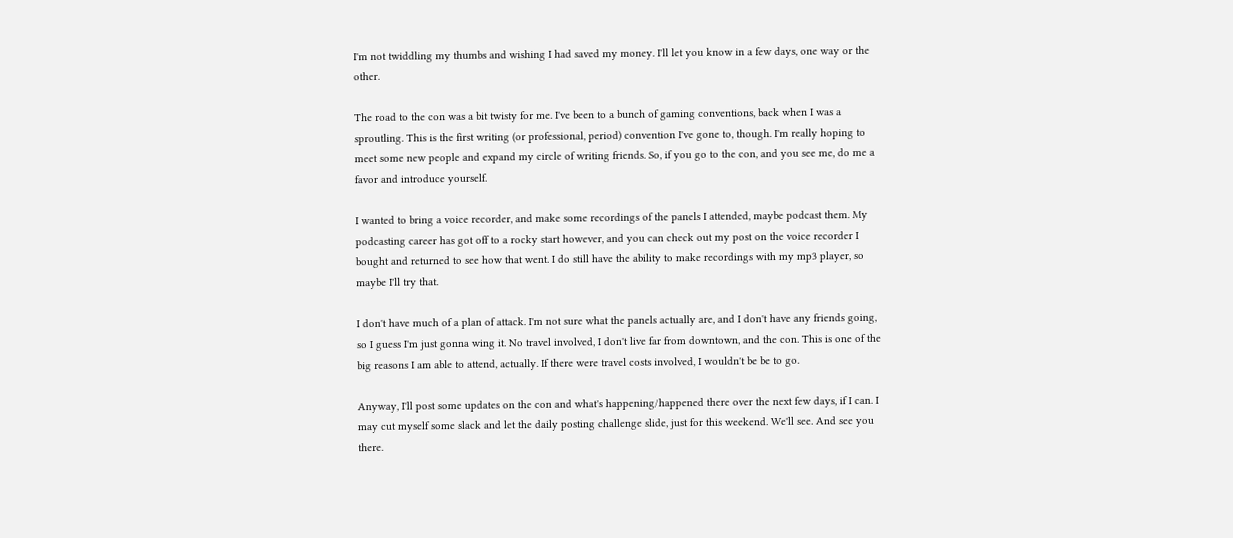I'm not twiddling my thumbs and wishing I had saved my money. I'll let you know in a few days, one way or the other.

The road to the con was a bit twisty for me. I've been to a bunch of gaming conventions, back when I was a sproutling. This is the first writing (or professional, period) convention I've gone to, though. I'm really hoping to meet some new people and expand my circle of writing friends. So, if you go to the con, and you see me, do me a favor and introduce yourself.

I wanted to bring a voice recorder, and make some recordings of the panels I attended, maybe podcast them. My podcasting career has got off to a rocky start however, and you can check out my post on the voice recorder I bought and returned to see how that went. I do still have the ability to make recordings with my mp3 player, so maybe I'll try that.

I don't have much of a plan of attack. I'm not sure what the panels actually are, and I don't have any friends going, so I guess I'm just gonna wing it. No travel involved, I don't live far from downtown, and the con. This is one of the big reasons I am able to attend, actually. If there were travel costs involved, I wouldn't be be to go.

Anyway, I'll post some updates on the con and what's happening/happened there over the next few days, if I can. I may cut myself some slack and let the daily posting challenge slide, just for this weekend. We'll see. And see you there.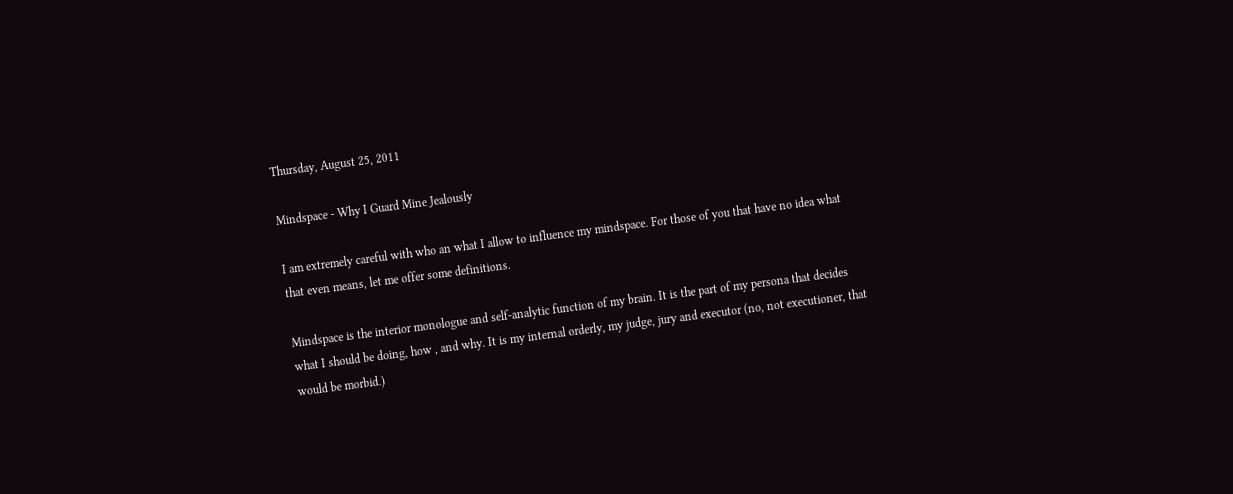Thursday, August 25, 2011

Mindspace - Why I Guard Mine Jealously

I am extremely careful with who an what I allow to influence my mindspace. For those of you that have no idea what that even means, let me offer some definitions.

Mindspace is the interior monologue and self-analytic function of my brain. It is the part of my persona that decides what I should be doing, how , and why. It is my internal orderly, my judge, jury and executor (no, not executioner, that would be morbid.)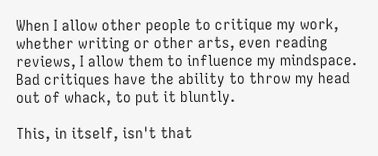When I allow other people to critique my work, whether writing or other arts, even reading reviews, I allow them to influence my mindspace. Bad critiques have the ability to throw my head out of whack, to put it bluntly.

This, in itself, isn't that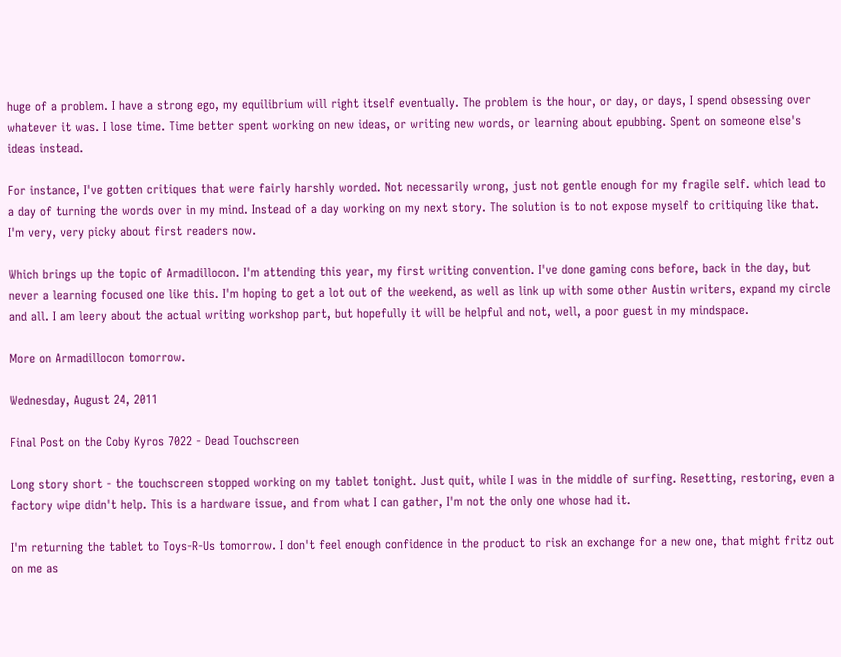huge of a problem. I have a strong ego, my equilibrium will right itself eventually. The problem is the hour, or day, or days, I spend obsessing over whatever it was. I lose time. Time better spent working on new ideas, or writing new words, or learning about epubbing. Spent on someone else's ideas instead.

For instance, I've gotten critiques that were fairly harshly worded. Not necessarily wrong, just not gentle enough for my fragile self. which lead to a day of turning the words over in my mind. Instead of a day working on my next story. The solution is to not expose myself to critiquing like that. I'm very, very picky about first readers now.

Which brings up the topic of Armadillocon. I'm attending this year, my first writing convention. I've done gaming cons before, back in the day, but never a learning focused one like this. I'm hoping to get a lot out of the weekend, as well as link up with some other Austin writers, expand my circle and all. I am leery about the actual writing workshop part, but hopefully it will be helpful and not, well, a poor guest in my mindspace.

More on Armadillocon tomorrow.

Wednesday, August 24, 2011

Final Post on the Coby Kyros 7022 - Dead Touchscreen

Long story short - the touchscreen stopped working on my tablet tonight. Just quit, while I was in the middle of surfing. Resetting, restoring, even a factory wipe didn't help. This is a hardware issue, and from what I can gather, I'm not the only one whose had it.

I'm returning the tablet to Toys-R-Us tomorrow. I don't feel enough confidence in the product to risk an exchange for a new one, that might fritz out on me as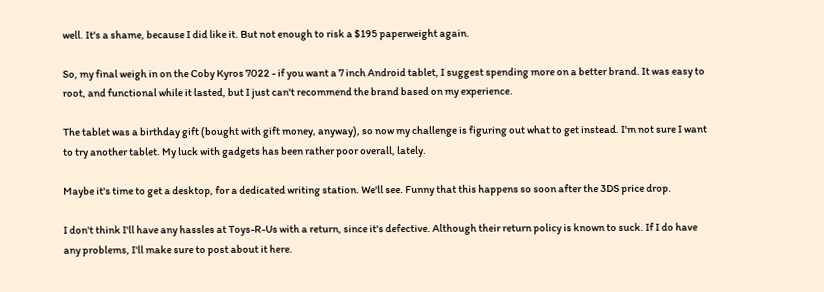well. It's a shame, because I did like it. But not enough to risk a $195 paperweight again.

So, my final weigh in on the Coby Kyros 7022 - if you want a 7 inch Android tablet, I suggest spending more on a better brand. It was easy to root, and functional while it lasted, but I just can't recommend the brand based on my experience.

The tablet was a birthday gift (bought with gift money, anyway), so now my challenge is figuring out what to get instead. I'm not sure I want to try another tablet. My luck with gadgets has been rather poor overall, lately.

Maybe it's time to get a desktop, for a dedicated writing station. We'll see. Funny that this happens so soon after the 3DS price drop.

I don't think I'll have any hassles at Toys-R-Us with a return, since it's defective. Although their return policy is known to suck. If I do have any problems, I'll make sure to post about it here.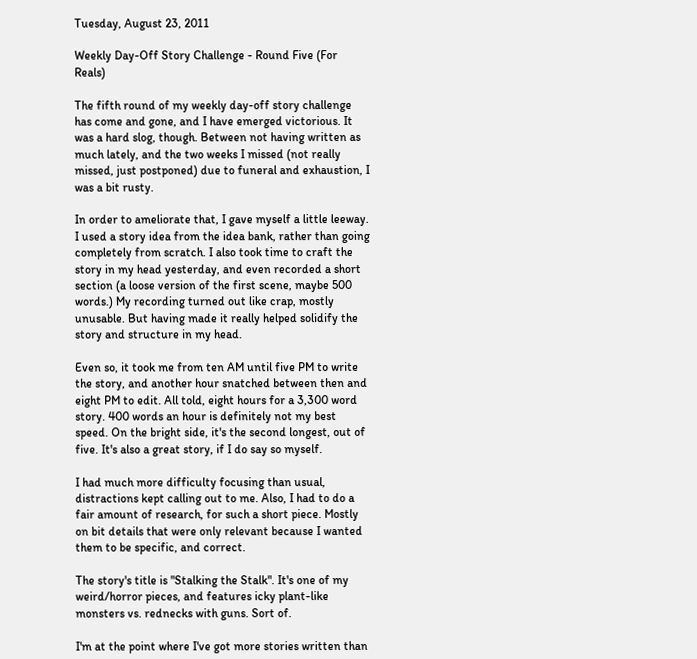Tuesday, August 23, 2011

Weekly Day-Off Story Challenge - Round Five (For Reals)

The fifth round of my weekly day-off story challenge has come and gone, and I have emerged victorious. It was a hard slog, though. Between not having written as much lately, and the two weeks I missed (not really missed, just postponed) due to funeral and exhaustion, I was a bit rusty.

In order to ameliorate that, I gave myself a little leeway. I used a story idea from the idea bank, rather than going completely from scratch. I also took time to craft the story in my head yesterday, and even recorded a short section (a loose version of the first scene, maybe 500 words.) My recording turned out like crap, mostly unusable. But having made it really helped solidify the story and structure in my head.

Even so, it took me from ten AM until five PM to write the story, and another hour snatched between then and eight PM to edit. All told, eight hours for a 3,300 word story. 400 words an hour is definitely not my best speed. On the bright side, it's the second longest, out of five. It's also a great story, if I do say so myself.

I had much more difficulty focusing than usual, distractions kept calling out to me. Also, I had to do a fair amount of research, for such a short piece. Mostly on bit details that were only relevant because I wanted them to be specific, and correct.

The story's title is "Stalking the Stalk". It's one of my weird/horror pieces, and features icky plant-like monsters vs. rednecks with guns. Sort of.

I'm at the point where I've got more stories written than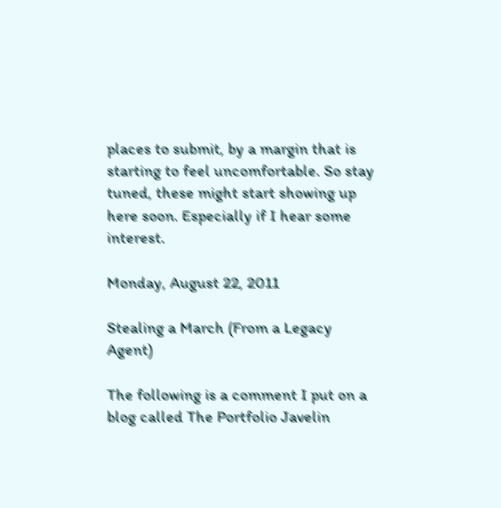places to submit, by a margin that is starting to feel uncomfortable. So stay tuned, these might start showing up here soon. Especially if I hear some interest.

Monday, August 22, 2011

Stealing a March (From a Legacy Agent)

The following is a comment I put on a blog called The Portfolio Javelin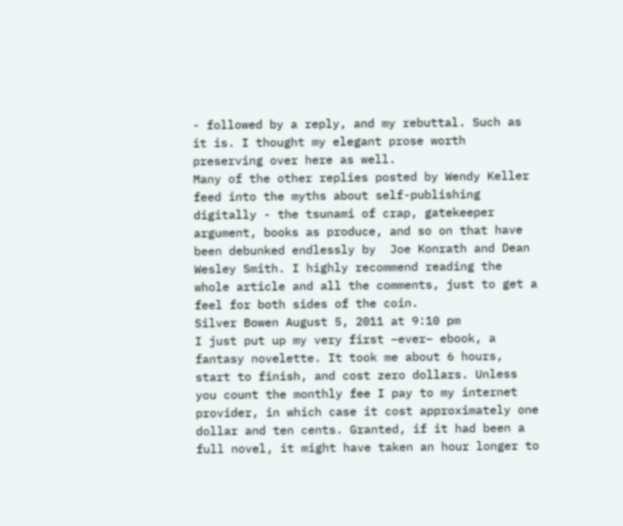- followed by a reply, and my rebuttal. Such as it is. I thought my elegant prose worth preserving over here as well.
Many of the other replies posted by Wendy Keller feed into the myths about self-publishing digitally - the tsunami of crap, gatekeeper argument, books as produce, and so on that have been debunked endlessly by  Joe Konrath and Dean Wesley Smith. I highly recommend reading the whole article and all the comments, just to get a feel for both sides of the coin.
Silver Bowen August 5, 2011 at 9:10 pm
I just put up my very first –ever– ebook, a fantasy novelette. It took me about 6 hours, start to finish, and cost zero dollars. Unless you count the monthly fee I pay to my internet provider, in which case it cost approximately one dollar and ten cents. Granted, if it had been a full novel, it might have taken an hour longer to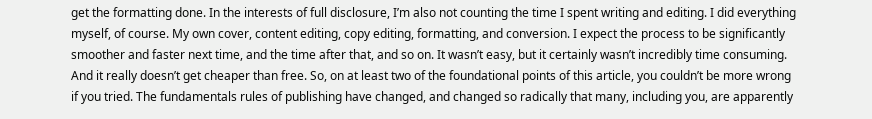get the formatting done. In the interests of full disclosure, I’m also not counting the time I spent writing and editing. I did everything myself, of course. My own cover, content editing, copy editing, formatting, and conversion. I expect the process to be significantly smoother and faster next time, and the time after that, and so on. It wasn’t easy, but it certainly wasn’t incredibly time consuming. And it really doesn’t get cheaper than free. So, on at least two of the foundational points of this article, you couldn’t be more wrong if you tried. The fundamentals rules of publishing have changed, and changed so radically that many, including you, are apparently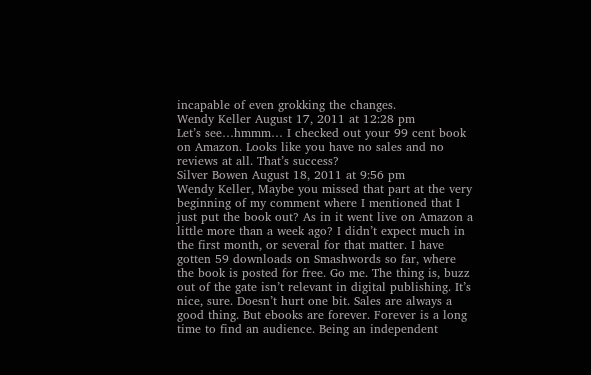incapable of even grokking the changes.
Wendy Keller August 17, 2011 at 12:28 pm
Let’s see…hmmm… I checked out your 99 cent book on Amazon. Looks like you have no sales and no reviews at all. That’s success?
Silver Bowen August 18, 2011 at 9:56 pm
Wendy Keller, Maybe you missed that part at the very beginning of my comment where I mentioned that I just put the book out? As in it went live on Amazon a little more than a week ago? I didn’t expect much in the first month, or several for that matter. I have gotten 59 downloads on Smashwords so far, where the book is posted for free. Go me. The thing is, buzz out of the gate isn’t relevant in digital publishing. It’s nice, sure. Doesn’t hurt one bit. Sales are always a good thing. But ebooks are forever. Forever is a long time to find an audience. Being an independent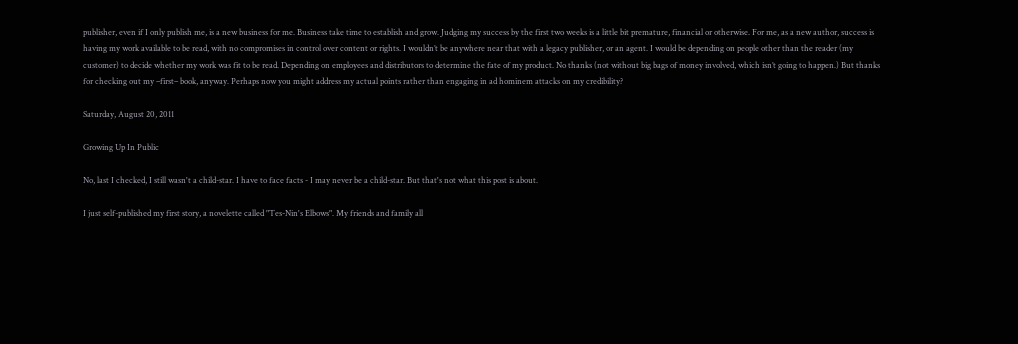publisher, even if I only publish me, is a new business for me. Business take time to establish and grow. Judging my success by the first two weeks is a little bit premature, financial or otherwise. For me, as a new author, success is having my work available to be read, with no compromises in control over content or rights. I wouldn’t be anywhere near that with a legacy publisher, or an agent. I would be depending on people other than the reader (my customer) to decide whether my work was fit to be read. Depending on employees and distributors to determine the fate of my product. No thanks (not without big bags of money involved, which isn’t going to happen.) But thanks for checking out my –first– book, anyway. Perhaps now you might address my actual points rather than engaging in ad hominem attacks on my credibility?

Saturday, August 20, 2011

Growing Up In Public

No, last I checked, I still wasn't a child-star. I have to face facts - I may never be a child-star. But that's not what this post is about.

I just self-published my first story, a novelette called "Tes-Nin's Elbows". My friends and family all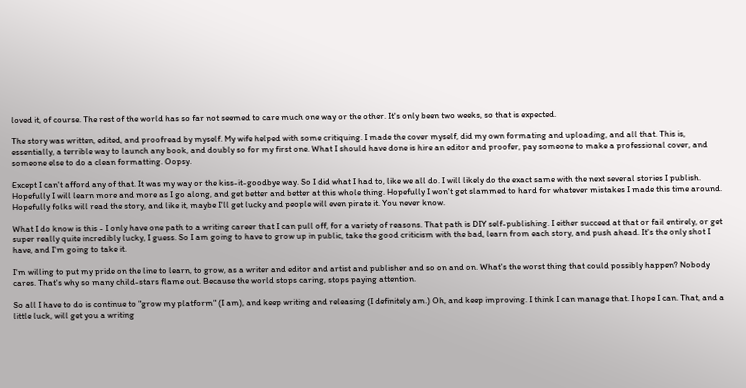loved it, of course. The rest of the world has so far not seemed to care much one way or the other. It's only been two weeks, so that is expected.

The story was written, edited, and proofread by myself. My wife helped with some critiquing. I made the cover myself, did my own formating and uploading, and all that. This is, essentially, a terrible way to launch any book, and doubly so for my first one. What I should have done is hire an editor and proofer, pay someone to make a professional cover, and someone else to do a clean formatting. Oopsy.

Except I can't afford any of that. It was my way or the kiss-it-goodbye way. So I did what I had to, like we all do. I will likely do the exact same with the next several stories I publish. Hopefully I will learn more and more as I go along, and get better and better at this whole thing. Hopefully I won't get slammed to hard for whatever mistakes I made this time around. Hopefully folks will read the story, and like it, maybe I'll get lucky and people will even pirate it. You never know.

What I do know is this - I only have one path to a writing career that I can pull off, for a variety of reasons. That path is DIY self-publishing. I either succeed at that or fail entirely, or get super really quite incredibly lucky, I guess. So I am going to have to grow up in public, take the good criticism with the bad, learn from each story, and push ahead. It's the only shot I have, and I'm going to take it.

I'm willing to put my pride on the line to learn, to grow, as a writer and editor and artist and publisher and so on and on. What's the worst thing that could possibly happen? Nobody cares. That's why so many child-stars flame out. Because the world stops caring, stops paying attention.

So all I have to do is continue to "grow my platform" (I am), and keep writing and releasing (I definitely am.) Oh, and keep improving. I think I can manage that. I hope I can. That, and a little luck, will get you a writing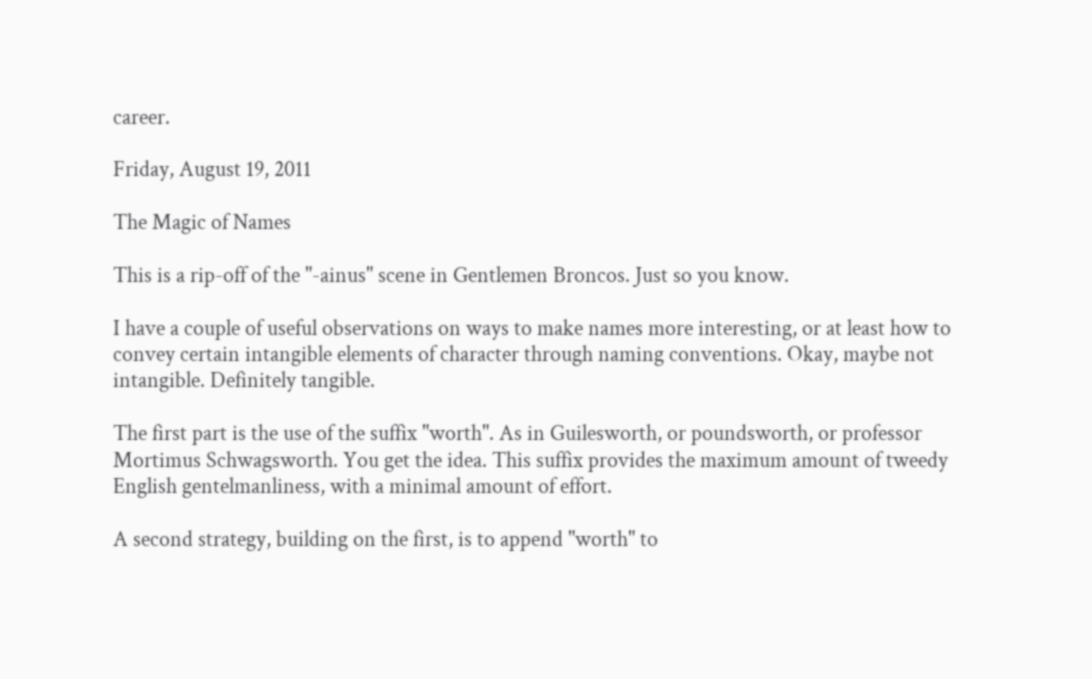career.

Friday, August 19, 2011

The Magic of Names

This is a rip-off of the "-ainus" scene in Gentlemen Broncos. Just so you know.

I have a couple of useful observations on ways to make names more interesting, or at least how to convey certain intangible elements of character through naming conventions. Okay, maybe not intangible. Definitely tangible.

The first part is the use of the suffix "worth". As in Guilesworth, or poundsworth, or professor Mortimus Schwagsworth. You get the idea. This suffix provides the maximum amount of tweedy English gentelmanliness, with a minimal amount of effort.

A second strategy, building on the first, is to append "worth" to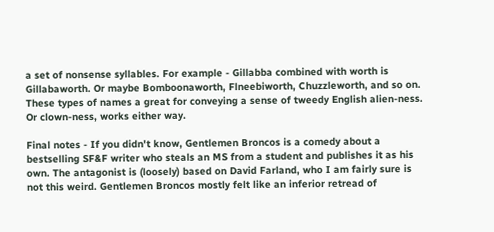a set of nonsense syllables. For example - Gillabba combined with worth is Gillabaworth. Or maybe Bomboonaworth, Flneebiworth, Chuzzleworth, and so on. These types of names a great for conveying a sense of tweedy English alien-ness. Or clown-ness, works either way.

Final notes - If you didn't know, Gentlemen Broncos is a comedy about a bestselling SF&F writer who steals an MS from a student and publishes it as his own. The antagonist is (loosely) based on David Farland, who I am fairly sure is not this weird. Gentlemen Broncos mostly felt like an inferior retread of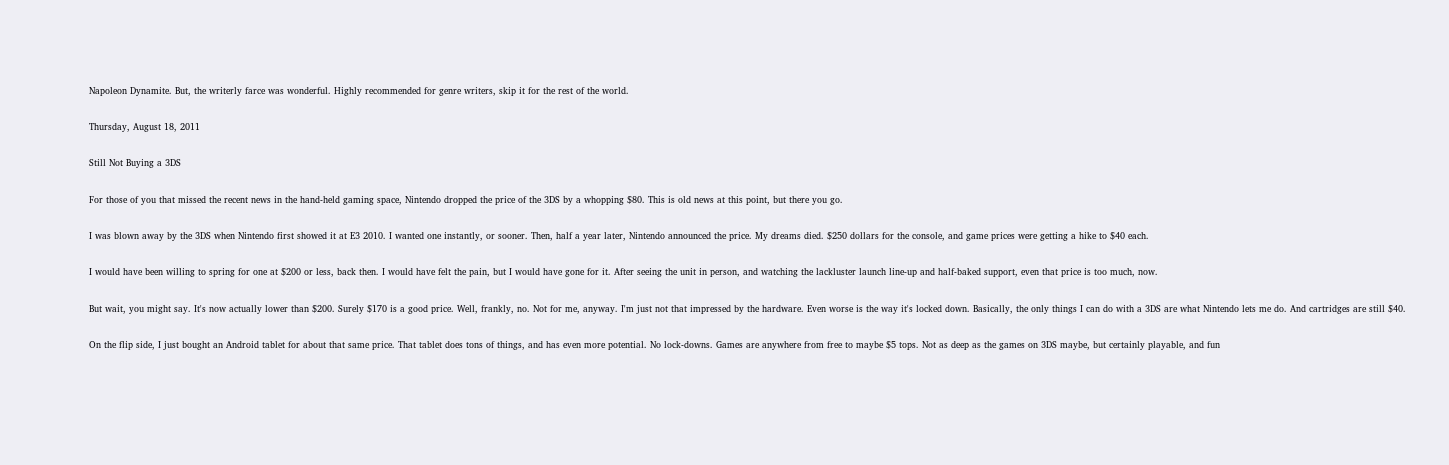Napoleon Dynamite. But, the writerly farce was wonderful. Highly recommended for genre writers, skip it for the rest of the world.

Thursday, August 18, 2011

Still Not Buying a 3DS

For those of you that missed the recent news in the hand-held gaming space, Nintendo dropped the price of the 3DS by a whopping $80. This is old news at this point, but there you go.

I was blown away by the 3DS when Nintendo first showed it at E3 2010. I wanted one instantly, or sooner. Then, half a year later, Nintendo announced the price. My dreams died. $250 dollars for the console, and game prices were getting a hike to $40 each.

I would have been willing to spring for one at $200 or less, back then. I would have felt the pain, but I would have gone for it. After seeing the unit in person, and watching the lackluster launch line-up and half-baked support, even that price is too much, now.

But wait, you might say. It's now actually lower than $200. Surely $170 is a good price. Well, frankly, no. Not for me, anyway. I'm just not that impressed by the hardware. Even worse is the way it's locked down. Basically, the only things I can do with a 3DS are what Nintendo lets me do. And cartridges are still $40.

On the flip side, I just bought an Android tablet for about that same price. That tablet does tons of things, and has even more potential. No lock-downs. Games are anywhere from free to maybe $5 tops. Not as deep as the games on 3DS maybe, but certainly playable, and fun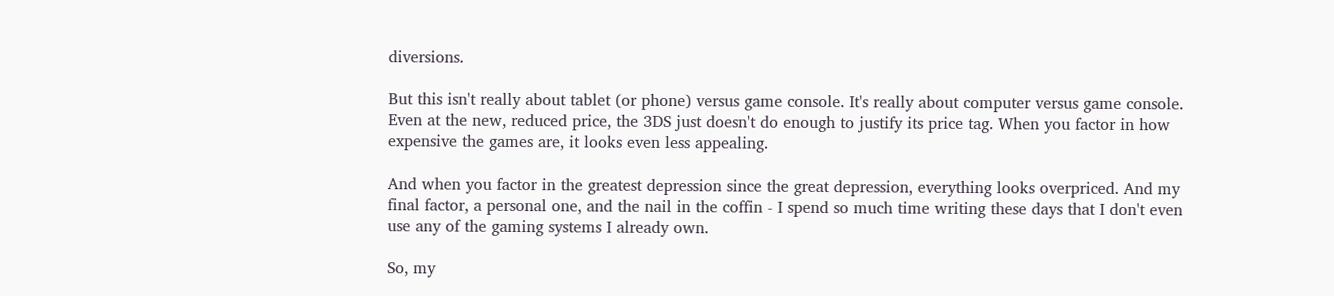diversions.

But this isn't really about tablet (or phone) versus game console. It's really about computer versus game console. Even at the new, reduced price, the 3DS just doesn't do enough to justify its price tag. When you factor in how expensive the games are, it looks even less appealing.

And when you factor in the greatest depression since the great depression, everything looks overpriced. And my final factor, a personal one, and the nail in the coffin - I spend so much time writing these days that I don't even use any of the gaming systems I already own.

So, my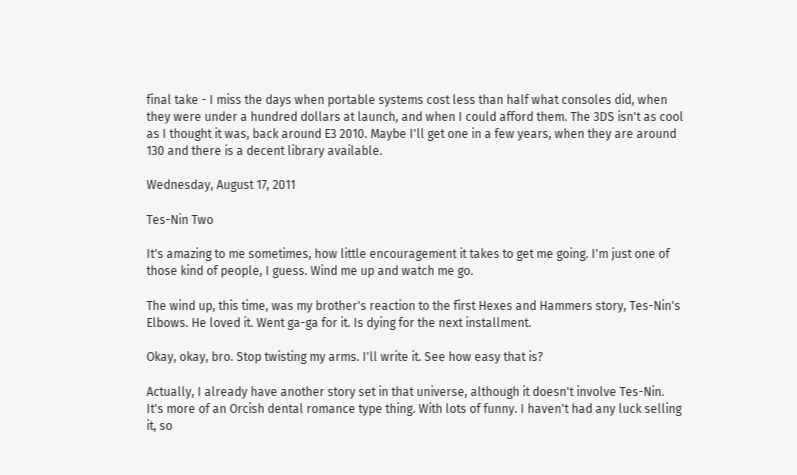final take - I miss the days when portable systems cost less than half what consoles did, when they were under a hundred dollars at launch, and when I could afford them. The 3DS isn't as cool as I thought it was, back around E3 2010. Maybe I'll get one in a few years, when they are around 130 and there is a decent library available.

Wednesday, August 17, 2011

Tes-Nin Two

It's amazing to me sometimes, how little encouragement it takes to get me going. I'm just one of those kind of people, I guess. Wind me up and watch me go.

The wind up, this time, was my brother's reaction to the first Hexes and Hammers story, Tes-Nin's Elbows. He loved it. Went ga-ga for it. Is dying for the next installment.

Okay, okay, bro. Stop twisting my arms. I'll write it. See how easy that is?

Actually, I already have another story set in that universe, although it doesn't involve Tes-Nin. It's more of an Orcish dental romance type thing. With lots of funny. I haven't had any luck selling it, so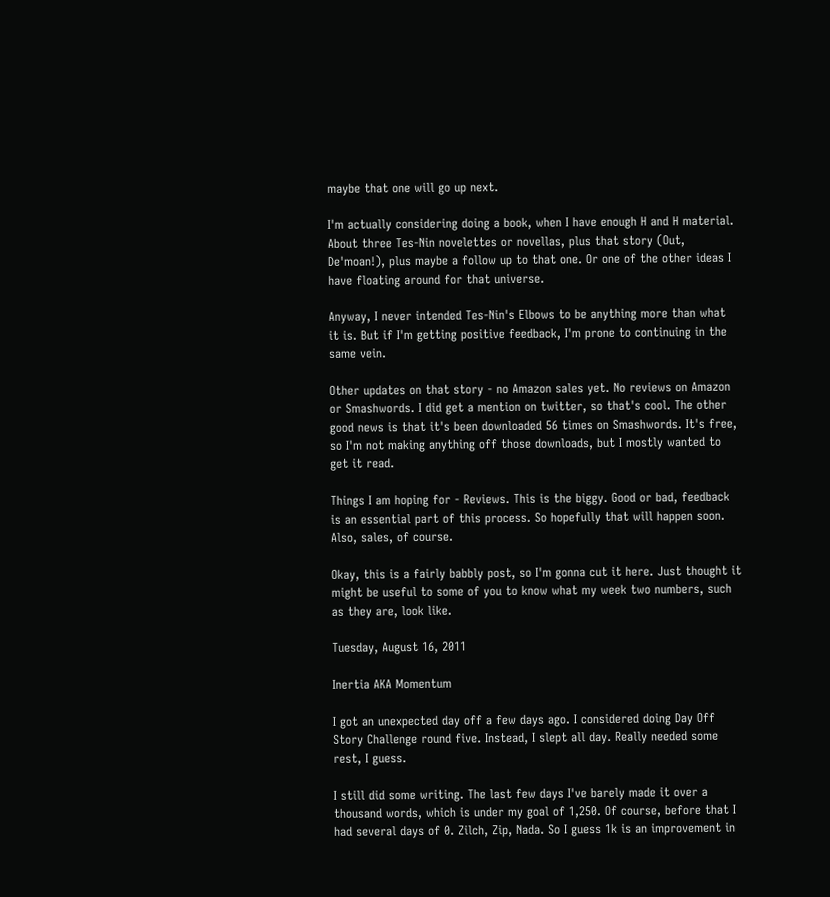maybe that one will go up next.

I'm actually considering doing a book, when I have enough H and H material. About three Tes-Nin novelettes or novellas, plus that story (Out, De'moan!), plus maybe a follow up to that one. Or one of the other ideas I have floating around for that universe.

Anyway, I never intended Tes-Nin's Elbows to be anything more than what it is. But if I'm getting positive feedback, I'm prone to continuing in the same vein.

Other updates on that story - no Amazon sales yet. No reviews on Amazon or Smashwords. I did get a mention on twitter, so that's cool. The other good news is that it's been downloaded 56 times on Smashwords. It's free, so I'm not making anything off those downloads, but I mostly wanted to get it read.

Things I am hoping for - Reviews. This is the biggy. Good or bad, feedback is an essential part of this process. So hopefully that will happen soon. Also, sales, of course.

Okay, this is a fairly babbly post, so I'm gonna cut it here. Just thought it might be useful to some of you to know what my week two numbers, such as they are, look like.

Tuesday, August 16, 2011

Inertia AKA Momentum

I got an unexpected day off a few days ago. I considered doing Day Off Story Challenge round five. Instead, I slept all day. Really needed some rest, I guess.

I still did some writing. The last few days I've barely made it over a thousand words, which is under my goal of 1,250. Of course, before that I had several days of 0. Zilch, Zip, Nada. So I guess 1k is an improvement in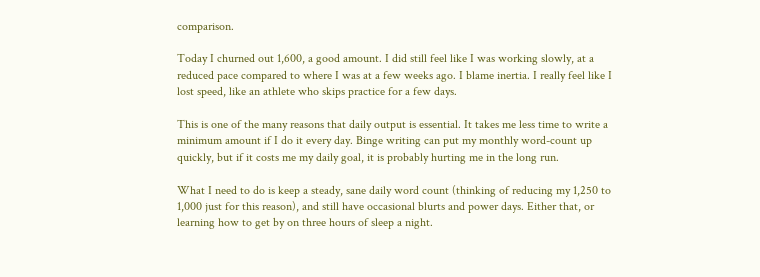comparison.

Today I churned out 1,600, a good amount. I did still feel like I was working slowly, at a reduced pace compared to where I was at a few weeks ago. I blame inertia. I really feel like I lost speed, like an athlete who skips practice for a few days.

This is one of the many reasons that daily output is essential. It takes me less time to write a minimum amount if I do it every day. Binge writing can put my monthly word-count up quickly, but if it costs me my daily goal, it is probably hurting me in the long run.

What I need to do is keep a steady, sane daily word count (thinking of reducing my 1,250 to 1,000 just for this reason), and still have occasional blurts and power days. Either that, or learning how to get by on three hours of sleep a night.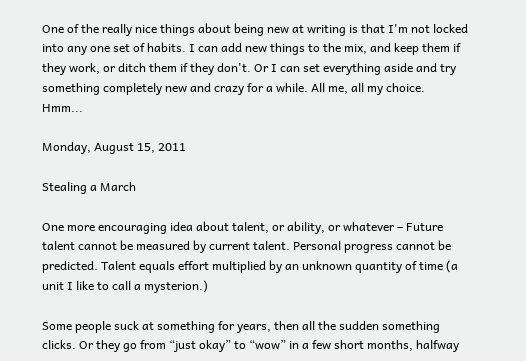One of the really nice things about being new at writing is that I'm not locked into any one set of habits. I can add new things to the mix, and keep them if they work, or ditch them if they don't. Or I can set everything aside and try something completely new and crazy for a while. All me, all my choice. Hmm...

Monday, August 15, 2011

Stealing a March

One more encouraging idea about talent, or ability, or whatever – Future talent cannot be measured by current talent. Personal progress cannot be predicted. Talent equals effort multiplied by an unknown quantity of time (a unit I like to call a mysterion.)

Some people suck at something for years, then all the sudden something clicks. Or they go from “just okay” to “wow” in a few short months, halfway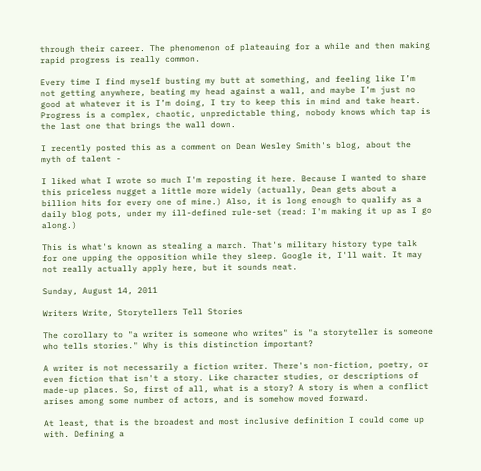through their career. The phenomenon of plateauing for a while and then making rapid progress is really common.

Every time I find myself busting my butt at something, and feeling like I’m not getting anywhere, beating my head against a wall, and maybe I’m just no good at whatever it is I’m doing, I try to keep this in mind and take heart. Progress is a complex, chaotic, unpredictable thing, nobody knows which tap is the last one that brings the wall down.

I recently posted this as a comment on Dean Wesley Smith's blog, about the myth of talent -

I liked what I wrote so much I'm reposting it here. Because I wanted to share this priceless nugget a little more widely (actually, Dean gets about a billion hits for every one of mine.) Also, it is long enough to qualify as a daily blog pots, under my ill-defined rule-set (read: I'm making it up as I go along.)

This is what's known as stealing a march. That's military history type talk for one upping the opposition while they sleep. Google it, I'll wait. It may not really actually apply here, but it sounds neat.

Sunday, August 14, 2011

Writers Write, Storytellers Tell Stories

The corollary to "a writer is someone who writes" is "a storyteller is someone who tells stories." Why is this distinction important?

A writer is not necessarily a fiction writer. There's non-fiction, poetry, or even fiction that isn't a story. Like character studies, or descriptions of made-up places. So, first of all, what is a story? A story is when a conflict arises among some number of actors, and is somehow moved forward.

At least, that is the broadest and most inclusive definition I could come up with. Defining a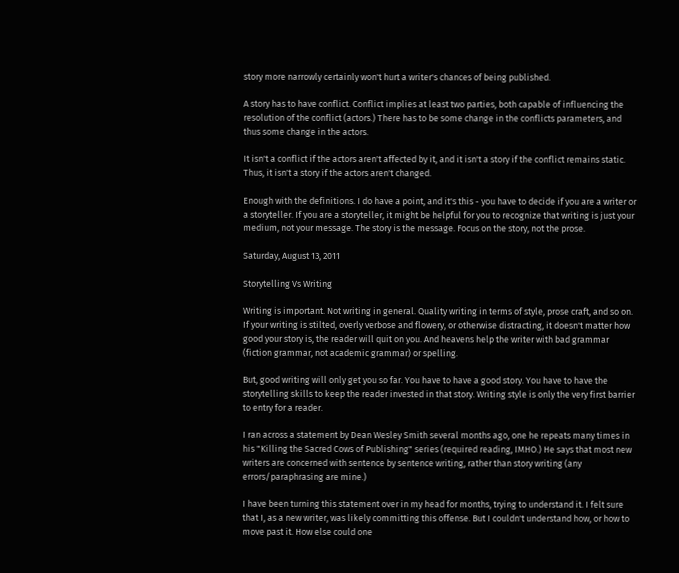story more narrowly certainly won't hurt a writer's chances of being published.

A story has to have conflict. Conflict implies at least two parties, both capable of influencing the resolution of the conflict (actors.) There has to be some change in the conflicts parameters, and thus some change in the actors.

It isn't a conflict if the actors aren't affected by it, and it isn't a story if the conflict remains static. Thus, it isn't a story if the actors aren't changed.

Enough with the definitions. I do have a point, and it's this - you have to decide if you are a writer or a storyteller. If you are a storyteller, it might be helpful for you to recognize that writing is just your medium, not your message. The story is the message. Focus on the story, not the prose.

Saturday, August 13, 2011

Storytelling Vs Writing

Writing is important. Not writing in general. Quality writing in terms of style, prose craft, and so on. If your writing is stilted, overly verbose and flowery, or otherwise distracting, it doesn't matter how good your story is, the reader will quit on you. And heavens help the writer with bad grammar (fiction grammar, not academic grammar) or spelling.

But, good writing will only get you so far. You have to have a good story. You have to have the storytelling skills to keep the reader invested in that story. Writing style is only the very first barrier to entry for a reader.

I ran across a statement by Dean Wesley Smith several months ago, one he repeats many times in his "Killing the Sacred Cows of Publishing" series (required reading, IMHO.) He says that most new writers are concerned with sentence by sentence writing, rather than story writing (any errors/paraphrasing are mine.)

I have been turning this statement over in my head for months, trying to understand it. I felt sure that I, as a new writer, was likely committing this offense. But I couldn't understand how, or how to move past it. How else could one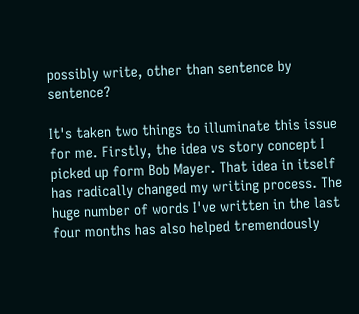possibly write, other than sentence by sentence?

It's taken two things to illuminate this issue for me. Firstly, the idea vs story concept I picked up form Bob Mayer. That idea in itself has radically changed my writing process. The huge number of words I've written in the last four months has also helped tremendously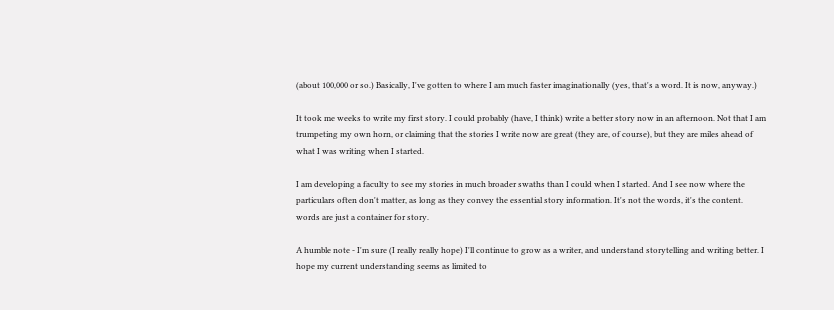(about 100,000 or so.) Basically, I've gotten to where I am much faster imaginationally (yes, that's a word. It is now, anyway.)

It took me weeks to write my first story. I could probably (have, I think) write a better story now in an afternoon. Not that I am trumpeting my own horn, or claiming that the stories I write now are great (they are, of course), but they are miles ahead of what I was writing when I started.

I am developing a faculty to see my stories in much broader swaths than I could when I started. And I see now where the particulars often don't matter, as long as they convey the essential story information. It's not the words, it's the content. words are just a container for story.

A humble note - I'm sure (I really really hope) I'll continue to grow as a writer, and understand storytelling and writing better. I hope my current understanding seems as limited to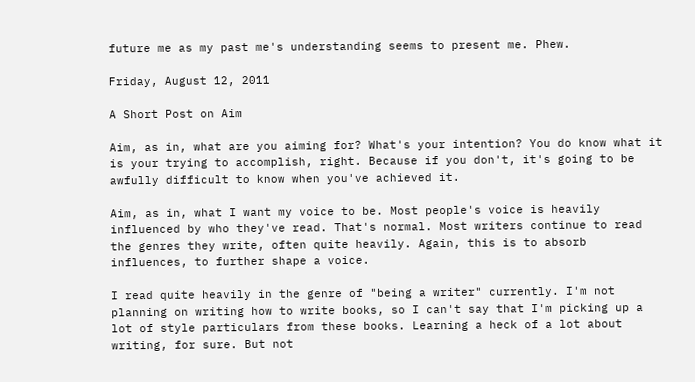future me as my past me's understanding seems to present me. Phew.

Friday, August 12, 2011

A Short Post on Aim

Aim, as in, what are you aiming for? What's your intention? You do know what it is your trying to accomplish, right. Because if you don't, it's going to be awfully difficult to know when you've achieved it.

Aim, as in, what I want my voice to be. Most people's voice is heavily influenced by who they've read. That's normal. Most writers continue to read the genres they write, often quite heavily. Again, this is to absorb influences, to further shape a voice.

I read quite heavily in the genre of "being a writer" currently. I'm not planning on writing how to write books, so I can't say that I'm picking up a lot of style particulars from these books. Learning a heck of a lot about writing, for sure. But not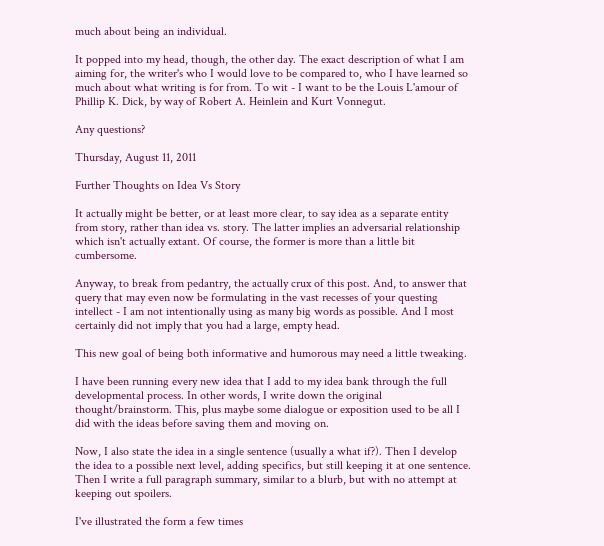much about being an individual.

It popped into my head, though, the other day. The exact description of what I am aiming for, the writer's who I would love to be compared to, who I have learned so much about what writing is for from. To wit - I want to be the Louis L'amour of Phillip K. Dick, by way of Robert A. Heinlein and Kurt Vonnegut.

Any questions?

Thursday, August 11, 2011

Further Thoughts on Idea Vs Story

It actually might be better, or at least more clear, to say idea as a separate entity from story, rather than idea vs. story. The latter implies an adversarial relationship which isn't actually extant. Of course, the former is more than a little bit cumbersome.

Anyway, to break from pedantry, the actually crux of this post. And, to answer that query that may even now be formulating in the vast recesses of your questing intellect - I am not intentionally using as many big words as possible. And I most certainly did not imply that you had a large, empty head.

This new goal of being both informative and humorous may need a little tweaking.

I have been running every new idea that I add to my idea bank through the full developmental process. In other words, I write down the original thought/brainstorm. This, plus maybe some dialogue or exposition used to be all I did with the ideas before saving them and moving on.

Now, I also state the idea in a single sentence (usually a what if?). Then I develop the idea to a possible next level, adding specifics, but still keeping it at one sentence. Then I write a full paragraph summary, similar to a blurb, but with no attempt at keeping out spoilers.

I've illustrated the form a few times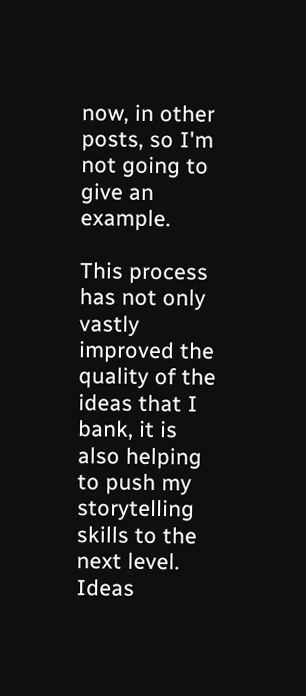now, in other posts, so I'm not going to give an example.

This process has not only vastly improved the quality of the ideas that I bank, it is also helping to push my storytelling skills to the next level. Ideas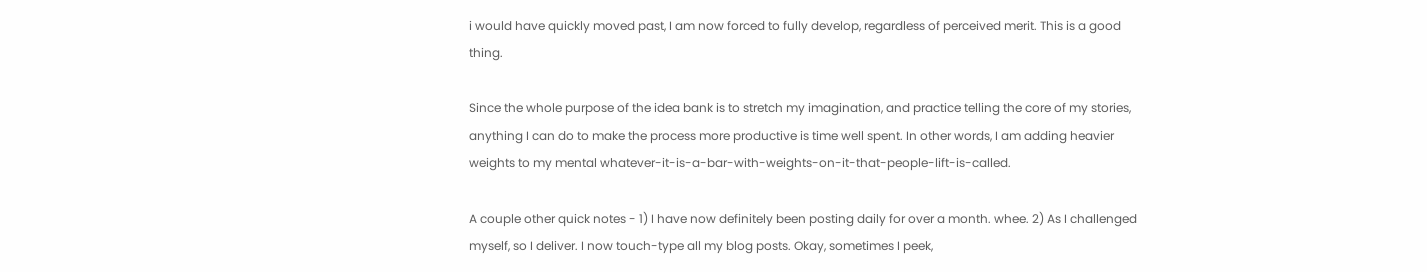i would have quickly moved past, I am now forced to fully develop, regardless of perceived merit. This is a good thing.

Since the whole purpose of the idea bank is to stretch my imagination, and practice telling the core of my stories, anything I can do to make the process more productive is time well spent. In other words, I am adding heavier weights to my mental whatever-it-is-a-bar-with-weights-on-it-that-people-lift-is-called.

A couple other quick notes - 1) I have now definitely been posting daily for over a month. whee. 2) As I challenged myself, so I deliver. I now touch-type all my blog posts. Okay, sometimes I peek,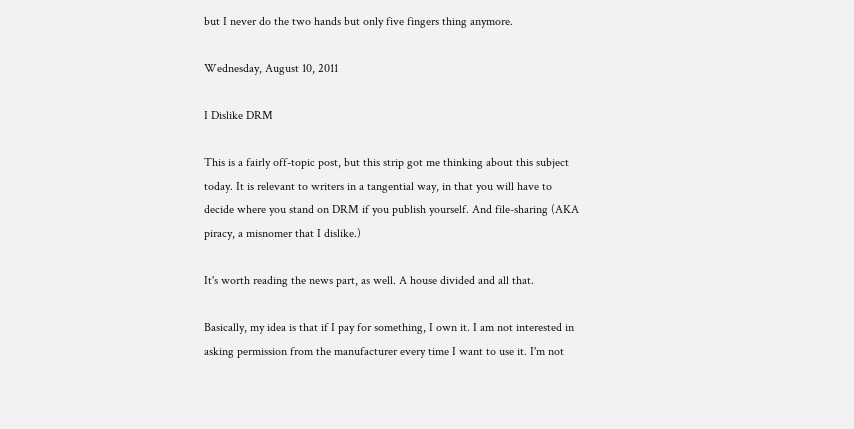but I never do the two hands but only five fingers thing anymore.

Wednesday, August 10, 2011

I Dislike DRM

This is a fairly off-topic post, but this strip got me thinking about this subject today. It is relevant to writers in a tangential way, in that you will have to decide where you stand on DRM if you publish yourself. And file-sharing (AKA piracy, a misnomer that I dislike.)

It's worth reading the news part, as well. A house divided and all that.

Basically, my idea is that if I pay for something, I own it. I am not interested in asking permission from the manufacturer every time I want to use it. I'm not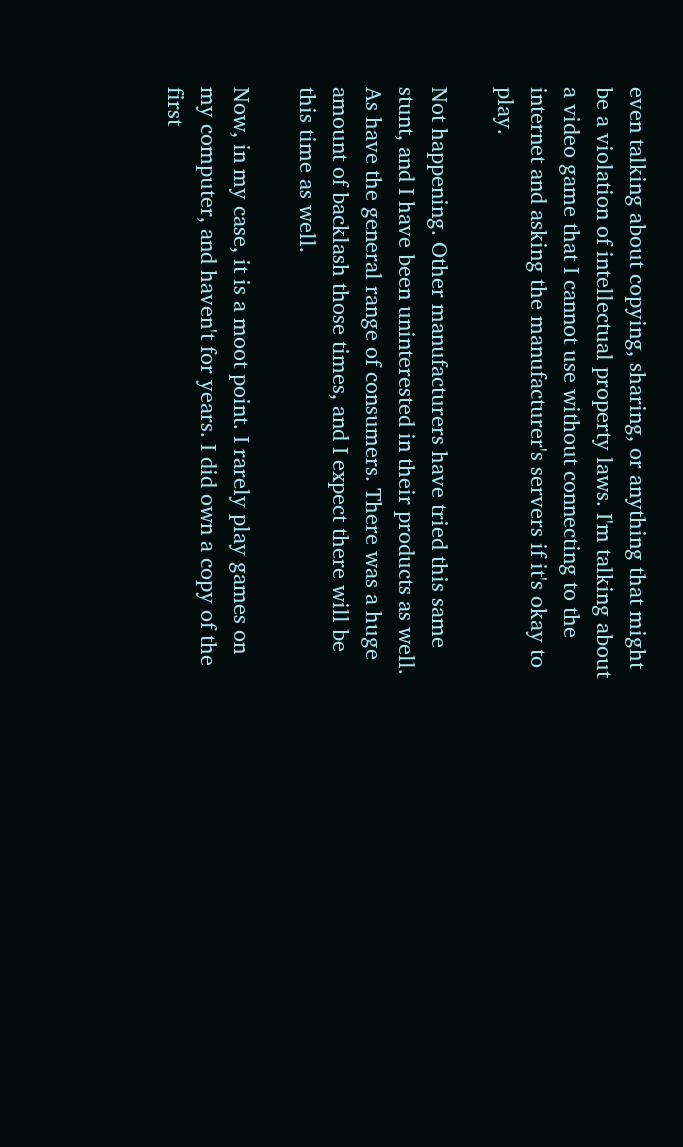even talking about copying, sharing, or anything that might be a violation of intellectual property laws. I'm talking about a video game that I cannot use without connecting to the internet and asking the manufacturer's servers if it's okay to play.

Not happening. Other manufacturers have tried this same stunt, and I have been uninterested in their products as well. As have the general range of consumers. There was a huge amount of backlash those times, and I expect there will be this time as well.

Now, in my case, it is a moot point. I rarely play games on my computer, and haven't for years. I did own a copy of the first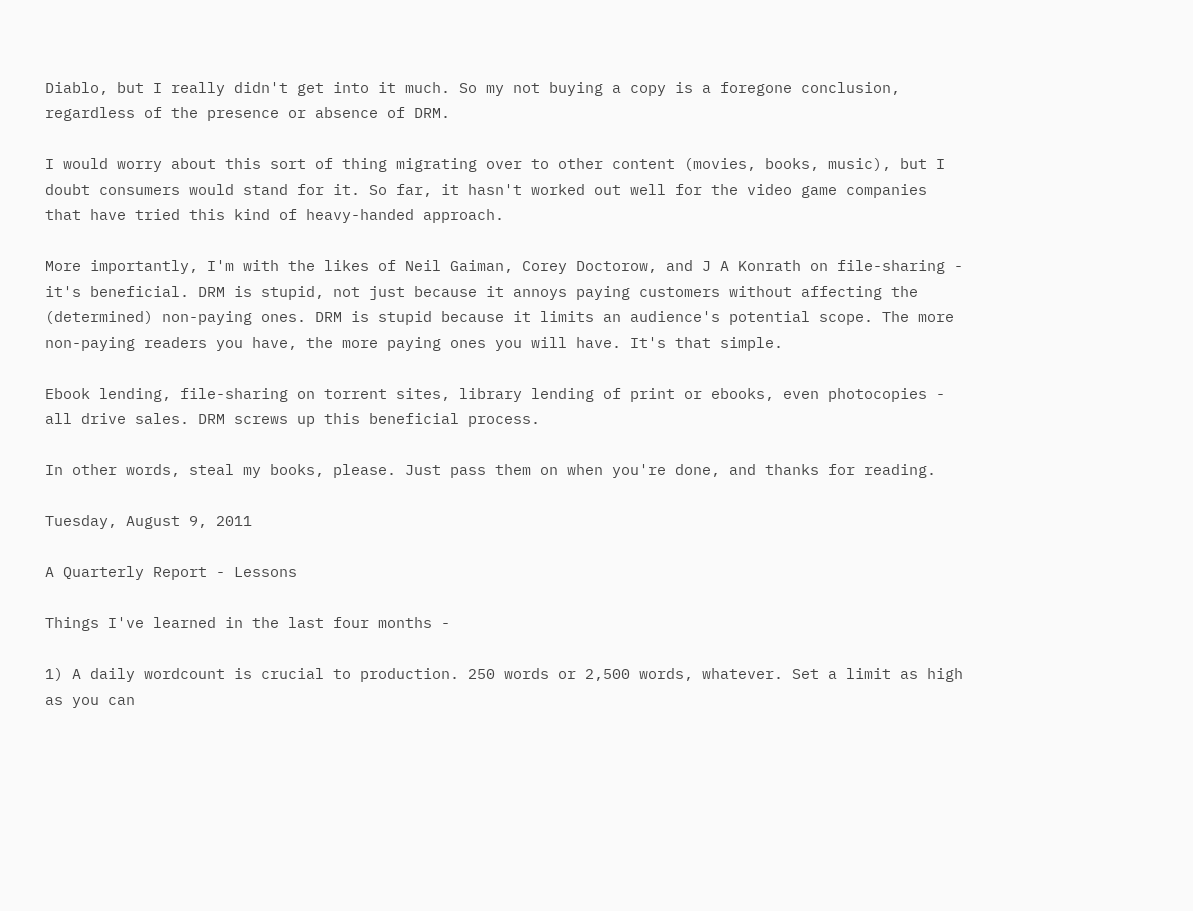Diablo, but I really didn't get into it much. So my not buying a copy is a foregone conclusion, regardless of the presence or absence of DRM.

I would worry about this sort of thing migrating over to other content (movies, books, music), but I doubt consumers would stand for it. So far, it hasn't worked out well for the video game companies that have tried this kind of heavy-handed approach.

More importantly, I'm with the likes of Neil Gaiman, Corey Doctorow, and J A Konrath on file-sharing - it's beneficial. DRM is stupid, not just because it annoys paying customers without affecting the (determined) non-paying ones. DRM is stupid because it limits an audience's potential scope. The more non-paying readers you have, the more paying ones you will have. It's that simple.

Ebook lending, file-sharing on torrent sites, library lending of print or ebooks, even photocopies - all drive sales. DRM screws up this beneficial process.

In other words, steal my books, please. Just pass them on when you're done, and thanks for reading.

Tuesday, August 9, 2011

A Quarterly Report - Lessons

Things I've learned in the last four months -

1) A daily wordcount is crucial to production. 250 words or 2,500 words, whatever. Set a limit as high as you can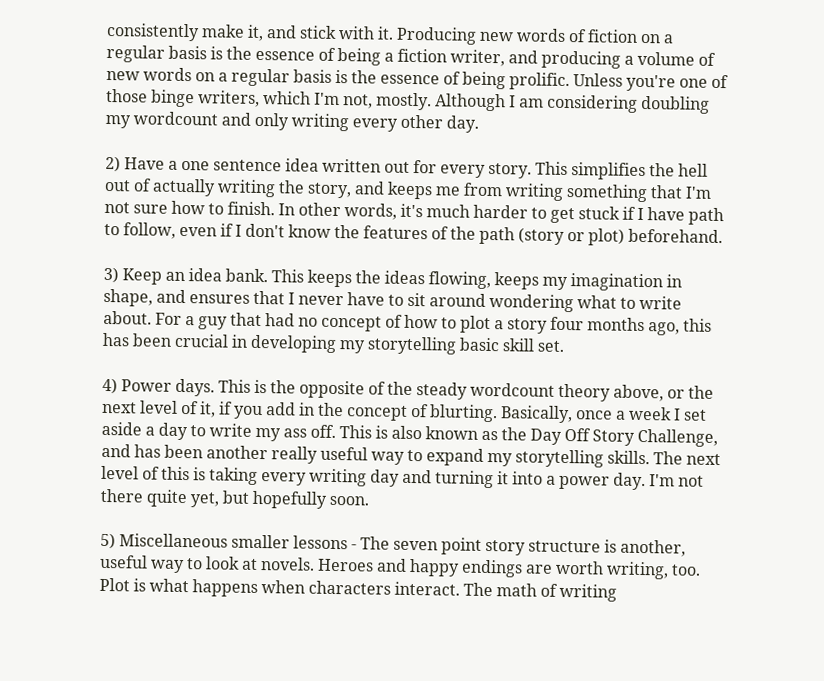consistently make it, and stick with it. Producing new words of fiction on a regular basis is the essence of being a fiction writer, and producing a volume of new words on a regular basis is the essence of being prolific. Unless you're one of those binge writers, which I'm not, mostly. Although I am considering doubling my wordcount and only writing every other day.

2) Have a one sentence idea written out for every story. This simplifies the hell out of actually writing the story, and keeps me from writing something that I'm not sure how to finish. In other words, it's much harder to get stuck if I have path to follow, even if I don't know the features of the path (story or plot) beforehand.

3) Keep an idea bank. This keeps the ideas flowing, keeps my imagination in shape, and ensures that I never have to sit around wondering what to write about. For a guy that had no concept of how to plot a story four months ago, this has been crucial in developing my storytelling basic skill set.

4) Power days. This is the opposite of the steady wordcount theory above, or the next level of it, if you add in the concept of blurting. Basically, once a week I set aside a day to write my ass off. This is also known as the Day Off Story Challenge, and has been another really useful way to expand my storytelling skills. The next level of this is taking every writing day and turning it into a power day. I'm not there quite yet, but hopefully soon.

5) Miscellaneous smaller lessons - The seven point story structure is another, useful way to look at novels. Heroes and happy endings are worth writing, too. Plot is what happens when characters interact. The math of writing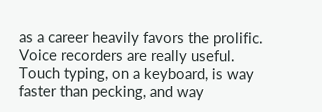as a career heavily favors the prolific. Voice recorders are really useful. Touch typing, on a keyboard, is way faster than pecking, and way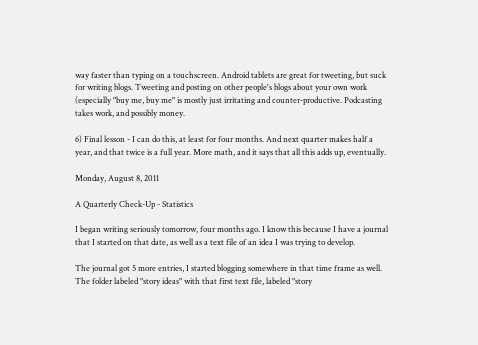way faster than typing on a touchscreen. Android tablets are great for tweeting, but suck for writing blogs. Tweeting and posting on other people's blogs about your own work (especially "buy me, buy me" is mostly just irritating and counter-productive. Podcasting takes work, and possibly money.

6) Final lesson - I can do this, at least for four months. And next quarter makes half a year, and that twice is a full year. More math, and it says that all this adds up, eventually.

Monday, August 8, 2011

A Quarterly Check-Up - Statistics

I began writing seriously tomorrow, four months ago. I know this because I have a journal that I started on that date, as well as a text file of an idea I was trying to develop.

The journal got 5 more entries, I started blogging somewhere in that time frame as well. The folder labeled "story ideas" with that first text file, labeled "story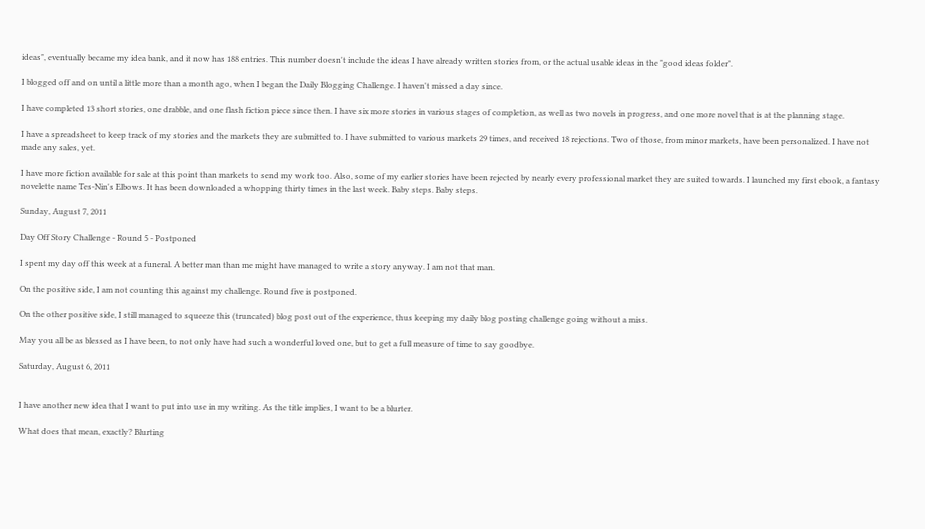ideas", eventually became my idea bank, and it now has 188 entries. This number doesn't include the ideas I have already written stories from, or the actual usable ideas in the "good ideas folder".

I blogged off and on until a little more than a month ago, when I began the Daily Blogging Challenge. I haven't missed a day since.

I have completed 13 short stories, one drabble, and one flash fiction piece since then. I have six more stories in various stages of completion, as well as two novels in progress, and one more novel that is at the planning stage.

I have a spreadsheet to keep track of my stories and the markets they are submitted to. I have submitted to various markets 29 times, and received 18 rejections. Two of those, from minor markets, have been personalized. I have not made any sales, yet.

I have more fiction available for sale at this point than markets to send my work too. Also, some of my earlier stories have been rejected by nearly every professional market they are suited towards. I launched my first ebook, a fantasy novelette name Tes-Nin's Elbows. It has been downloaded a whopping thirty times in the last week. Baby steps. Baby steps.

Sunday, August 7, 2011

Day Off Story Challenge - Round 5 - Postponed

I spent my day off this week at a funeral. A better man than me might have managed to write a story anyway. I am not that man.

On the positive side, I am not counting this against my challenge. Round five is postponed.

On the other positive side, I still managed to squeeze this (truncated) blog post out of the experience, thus keeping my daily blog posting challenge going without a miss.

May you all be as blessed as I have been, to not only have had such a wonderful loved one, but to get a full measure of time to say goodbye.

Saturday, August 6, 2011


I have another new idea that I want to put into use in my writing. As the title implies, I want to be a blurter.

What does that mean, exactly? Blurting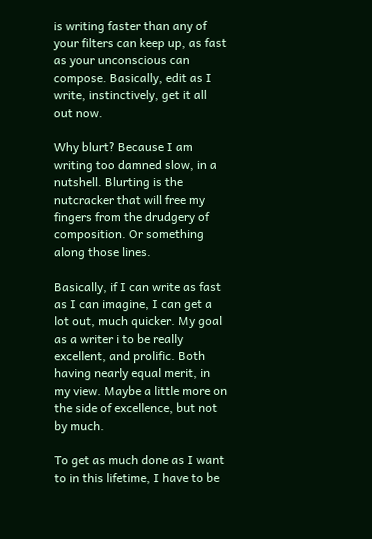is writing faster than any of your filters can keep up, as fast as your unconscious can compose. Basically, edit as I write, instinctively, get it all out now.

Why blurt? Because I am writing too damned slow, in a nutshell. Blurting is the nutcracker that will free my fingers from the drudgery of composition. Or something along those lines.

Basically, if I can write as fast as I can imagine, I can get a lot out, much quicker. My goal as a writer i to be really excellent, and prolific. Both having nearly equal merit, in my view. Maybe a little more on the side of excellence, but not by much.

To get as much done as I want to in this lifetime, I have to be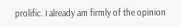prolific. I already am firmly of the opinion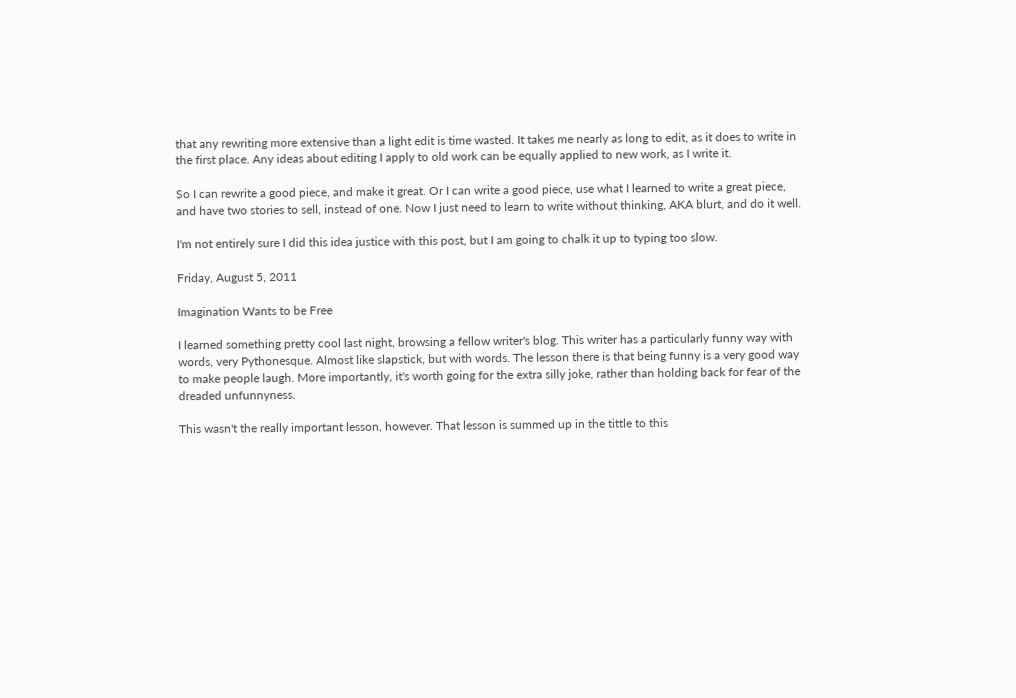that any rewriting more extensive than a light edit is time wasted. It takes me nearly as long to edit, as it does to write in the first place. Any ideas about editing I apply to old work can be equally applied to new work, as I write it.

So I can rewrite a good piece, and make it great. Or I can write a good piece, use what I learned to write a great piece, and have two stories to sell, instead of one. Now I just need to learn to write without thinking, AKA blurt, and do it well.

I'm not entirely sure I did this idea justice with this post, but I am going to chalk it up to typing too slow.

Friday, August 5, 2011

Imagination Wants to be Free

I learned something pretty cool last night, browsing a fellow writer's blog. This writer has a particularly funny way with words, very Pythonesque. Almost like slapstick, but with words. The lesson there is that being funny is a very good way to make people laugh. More importantly, it's worth going for the extra silly joke, rather than holding back for fear of the dreaded unfunnyness.

This wasn't the really important lesson, however. That lesson is summed up in the tittle to this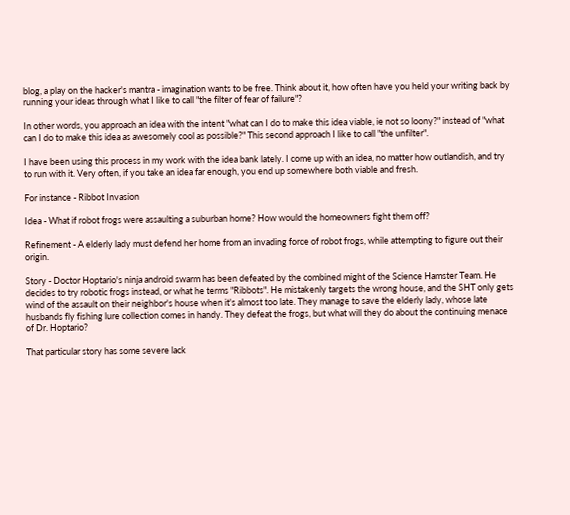blog, a play on the hacker's mantra - imagination wants to be free. Think about it, how often have you held your writing back by running your ideas through what I like to call "the filter of fear of failure"?

In other words, you approach an idea with the intent "what can I do to make this idea viable, ie not so loony?" instead of "what can I do to make this idea as awesomely cool as possible?" This second approach I like to call "the unfilter".

I have been using this process in my work with the idea bank lately. I come up with an idea, no matter how outlandish, and try to run with it. Very often, if you take an idea far enough, you end up somewhere both viable and fresh.

For instance - Ribbot Invasion

Idea - What if robot frogs were assaulting a suburban home? How would the homeowners fight them off?

Refinement - A elderly lady must defend her home from an invading force of robot frogs, while attempting to figure out their origin.

Story - Doctor Hoptario's ninja android swarm has been defeated by the combined might of the Science Hamster Team. He decides to try robotic frogs instead, or what he terms "Ribbots". He mistakenly targets the wrong house, and the SHT only gets wind of the assault on their neighbor's house when it's almost too late. They manage to save the elderly lady, whose late husbands fly fishing lure collection comes in handy. They defeat the frogs, but what will they do about the continuing menace of Dr. Hoptario?

That particular story has some severe lack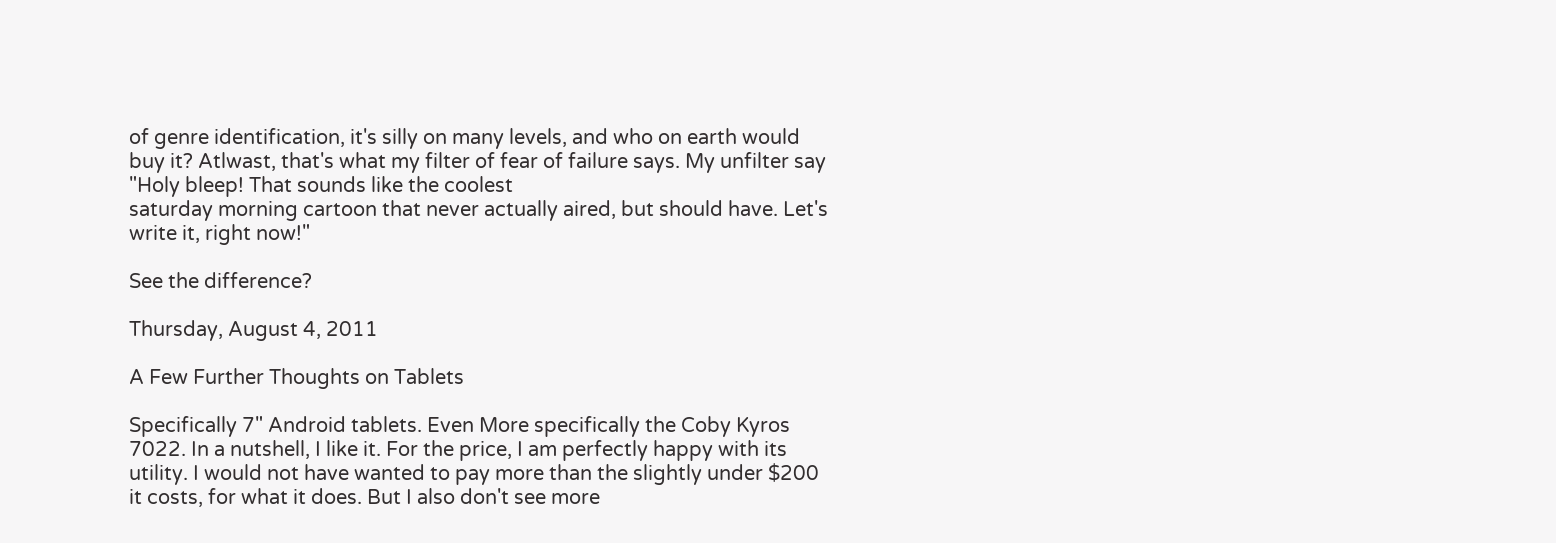of genre identification, it's silly on many levels, and who on earth would buy it? Atlwast, that's what my filter of fear of failure says. My unfilter say "Holy bleep! That sounds like the coolest
saturday morning cartoon that never actually aired, but should have. Let's write it, right now!"

See the difference?

Thursday, August 4, 2011

A Few Further Thoughts on Tablets

Specifically 7" Android tablets. Even More specifically the Coby Kyros 7022. In a nutshell, I like it. For the price, I am perfectly happy with its utility. I would not have wanted to pay more than the slightly under $200 it costs, for what it does. But I also don't see more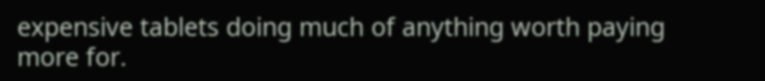expensive tablets doing much of anything worth paying more for.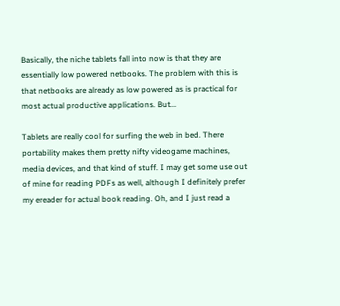Basically, the niche tablets fall into now is that they are essentially low powered netbooks. The problem with this is that netbooks are already as low powered as is practical for most actual productive applications. But...

Tablets are really cool for surfing the web in bed. There portability makes them pretty nifty videogame machines, media devices, and that kind of stuff. I may get some use out of mine for reading PDFs as well, although I definitely prefer my ereader for actual book reading. Oh, and I just read a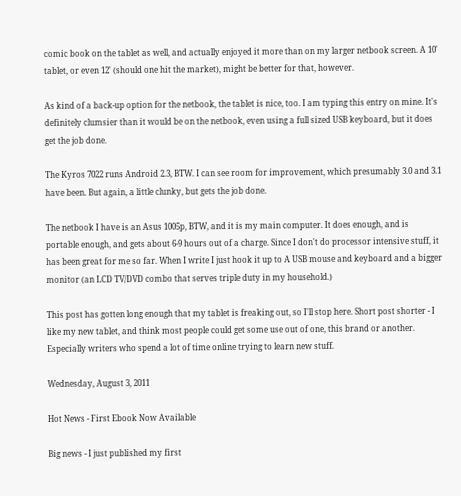comic book on the tablet as well, and actually enjoyed it more than on my larger netbook screen. A 10' tablet, or even 12' (should one hit the market), might be better for that, however.

As kind of a back-up option for the netbook, the tablet is nice, too. I am typing this entry on mine. It's definitely clumsier than it would be on the netbook, even using a full sized USB keyboard, but it does get the job done.

The Kyros 7022 runs Android 2.3, BTW. I can see room for improvement, which presumably 3.0 and 3.1 have been. But again, a little clunky, but gets the job done.

The netbook I have is an Asus 1005p, BTW, and it is my main computer. It does enough, and is portable enough, and gets about 6-9 hours out of a charge. Since I don't do processor intensive stuff, it has been great for me so far. When I write I just hook it up to A USB mouse and keyboard and a bigger monitor (an LCD TV/DVD combo that serves triple duty in my household.)

This post has gotten long enough that my tablet is freaking out, so I'll stop here. Short post shorter - I like my new tablet, and think most people could get some use out of one, this brand or another. Especially writers who spend a lot of time online trying to learn new stuff.

Wednesday, August 3, 2011

Hot News - First Ebook Now Available

Big news - I just published my first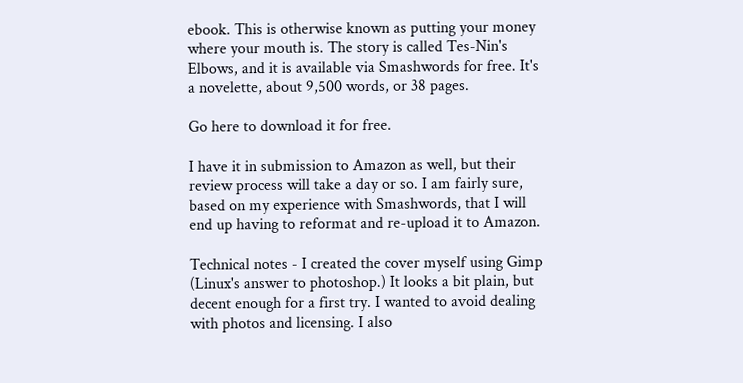ebook. This is otherwise known as putting your money where your mouth is. The story is called Tes-Nin's Elbows, and it is available via Smashwords for free. It's a novelette, about 9,500 words, or 38 pages.

Go here to download it for free.

I have it in submission to Amazon as well, but their review process will take a day or so. I am fairly sure, based on my experience with Smashwords, that I will end up having to reformat and re-upload it to Amazon.

Technical notes - I created the cover myself using Gimp (Linux's answer to photoshop.) It looks a bit plain, but decent enough for a first try. I wanted to avoid dealing with photos and licensing. I also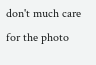don't much care for the photo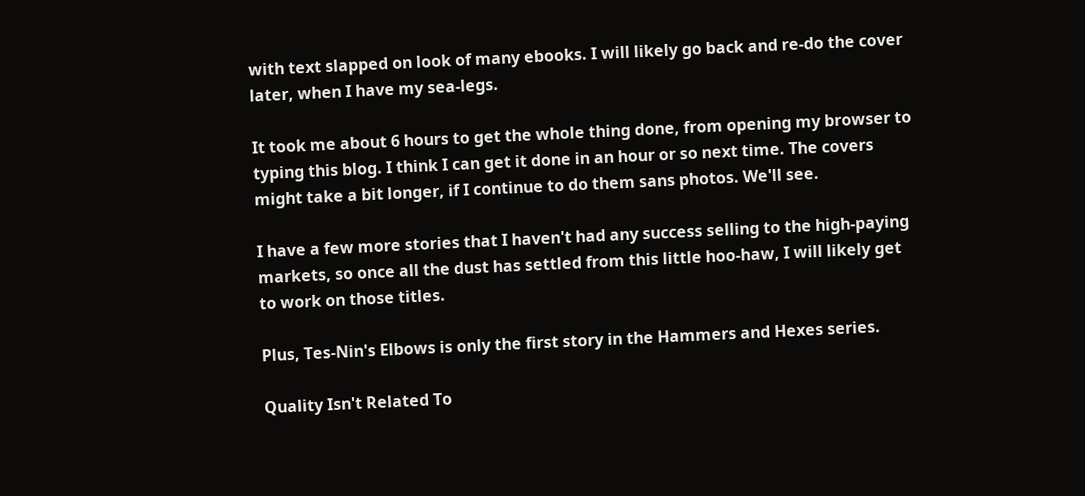with text slapped on look of many ebooks. I will likely go back and re-do the cover later, when I have my sea-legs.

It took me about 6 hours to get the whole thing done, from opening my browser to typing this blog. I think I can get it done in an hour or so next time. The covers might take a bit longer, if I continue to do them sans photos. We'll see.

I have a few more stories that I haven't had any success selling to the high-paying markets, so once all the dust has settled from this little hoo-haw, I will likely get to work on those titles.

Plus, Tes-Nin's Elbows is only the first story in the Hammers and Hexes series.

Quality Isn't Related To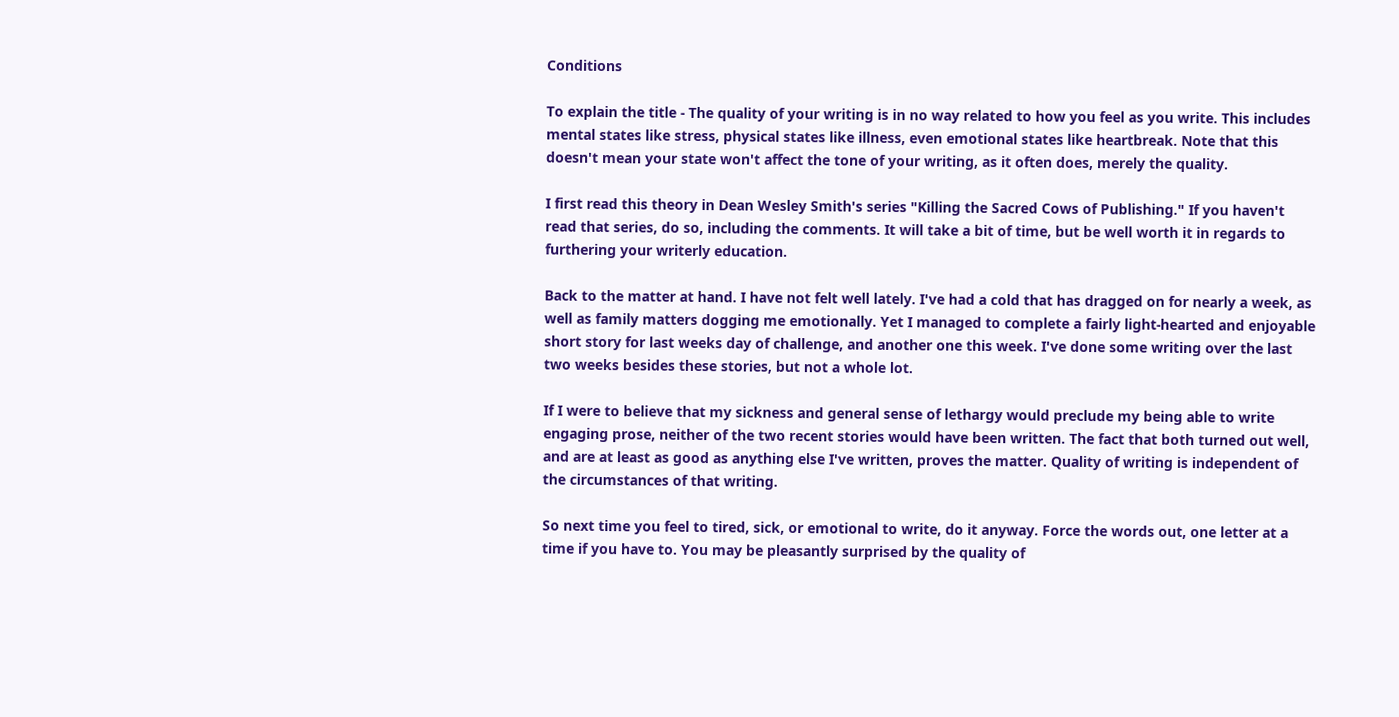Conditions

To explain the title - The quality of your writing is in no way related to how you feel as you write. This includes mental states like stress, physical states like illness, even emotional states like heartbreak. Note that this doesn't mean your state won't affect the tone of your writing, as it often does, merely the quality.

I first read this theory in Dean Wesley Smith's series "Killing the Sacred Cows of Publishing." If you haven't read that series, do so, including the comments. It will take a bit of time, but be well worth it in regards to furthering your writerly education.

Back to the matter at hand. I have not felt well lately. I've had a cold that has dragged on for nearly a week, as well as family matters dogging me emotionally. Yet I managed to complete a fairly light-hearted and enjoyable short story for last weeks day of challenge, and another one this week. I've done some writing over the last two weeks besides these stories, but not a whole lot.

If I were to believe that my sickness and general sense of lethargy would preclude my being able to write engaging prose, neither of the two recent stories would have been written. The fact that both turned out well, and are at least as good as anything else I've written, proves the matter. Quality of writing is independent of the circumstances of that writing.

So next time you feel to tired, sick, or emotional to write, do it anyway. Force the words out, one letter at a time if you have to. You may be pleasantly surprised by the quality of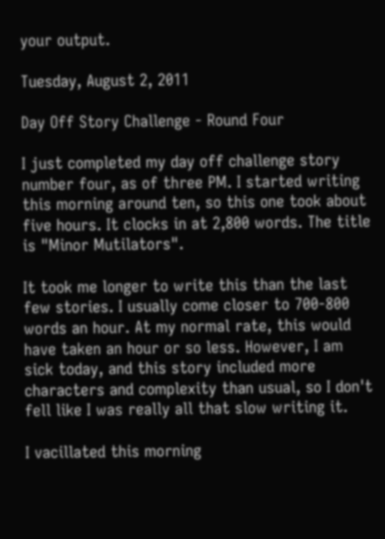your output.

Tuesday, August 2, 2011

Day Off Story Challenge - Round Four

I just completed my day off challenge story number four, as of three PM. I started writing this morning around ten, so this one took about five hours. It clocks in at 2,800 words. The title is "Minor Mutilators".

It took me longer to write this than the last few stories. I usually come closer to 700-800 words an hour. At my normal rate, this would have taken an hour or so less. However, I am sick today, and this story included more characters and complexity than usual, so I don't fell like I was really all that slow writing it.

I vacillated this morning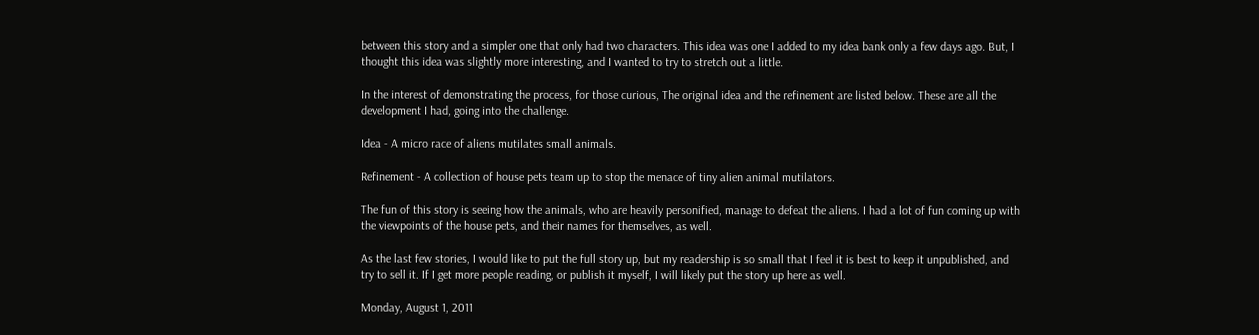between this story and a simpler one that only had two characters. This idea was one I added to my idea bank only a few days ago. But, I thought this idea was slightly more interesting, and I wanted to try to stretch out a little.

In the interest of demonstrating the process, for those curious, The original idea and the refinement are listed below. These are all the development I had, going into the challenge.

Idea - A micro race of aliens mutilates small animals.

Refinement - A collection of house pets team up to stop the menace of tiny alien animal mutilators.

The fun of this story is seeing how the animals, who are heavily personified, manage to defeat the aliens. I had a lot of fun coming up with the viewpoints of the house pets, and their names for themselves, as well.

As the last few stories, I would like to put the full story up, but my readership is so small that I feel it is best to keep it unpublished, and try to sell it. If I get more people reading, or publish it myself, I will likely put the story up here as well.

Monday, August 1, 2011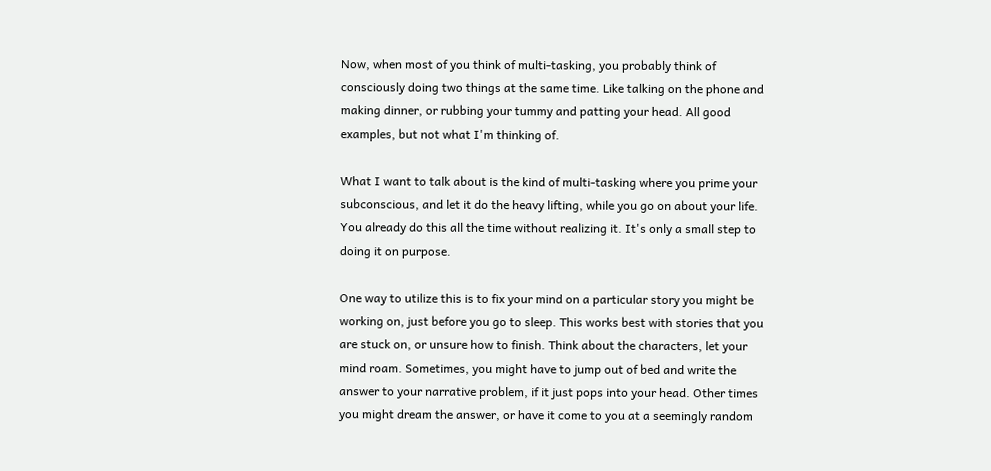Now, when most of you think of multi-tasking, you probably think of consciously doing two things at the same time. Like talking on the phone and making dinner, or rubbing your tummy and patting your head. All good examples, but not what I'm thinking of.

What I want to talk about is the kind of multi-tasking where you prime your subconscious, and let it do the heavy lifting, while you go on about your life. You already do this all the time without realizing it. It's only a small step to doing it on purpose.

One way to utilize this is to fix your mind on a particular story you might be working on, just before you go to sleep. This works best with stories that you are stuck on, or unsure how to finish. Think about the characters, let your mind roam. Sometimes, you might have to jump out of bed and write the answer to your narrative problem, if it just pops into your head. Other times you might dream the answer, or have it come to you at a seemingly random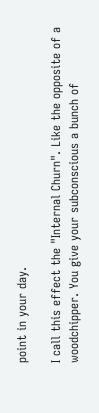point in your day.

I call this effect the "Internal Churn". Like the opposite of a woodchipper. You give your subconscious a bunch of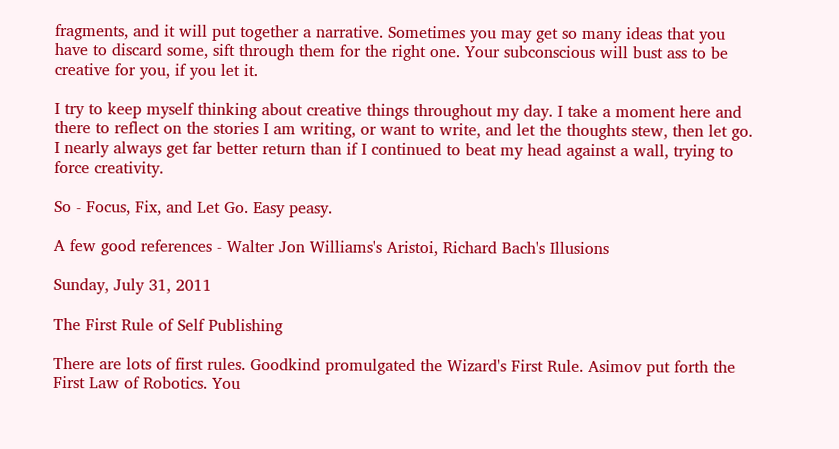fragments, and it will put together a narrative. Sometimes you may get so many ideas that you have to discard some, sift through them for the right one. Your subconscious will bust ass to be creative for you, if you let it.

I try to keep myself thinking about creative things throughout my day. I take a moment here and there to reflect on the stories I am writing, or want to write, and let the thoughts stew, then let go. I nearly always get far better return than if I continued to beat my head against a wall, trying to force creativity.

So - Focus, Fix, and Let Go. Easy peasy.

A few good references - Walter Jon Williams's Aristoi, Richard Bach's Illusions

Sunday, July 31, 2011

The First Rule of Self Publishing

There are lots of first rules. Goodkind promulgated the Wizard's First Rule. Asimov put forth the First Law of Robotics. You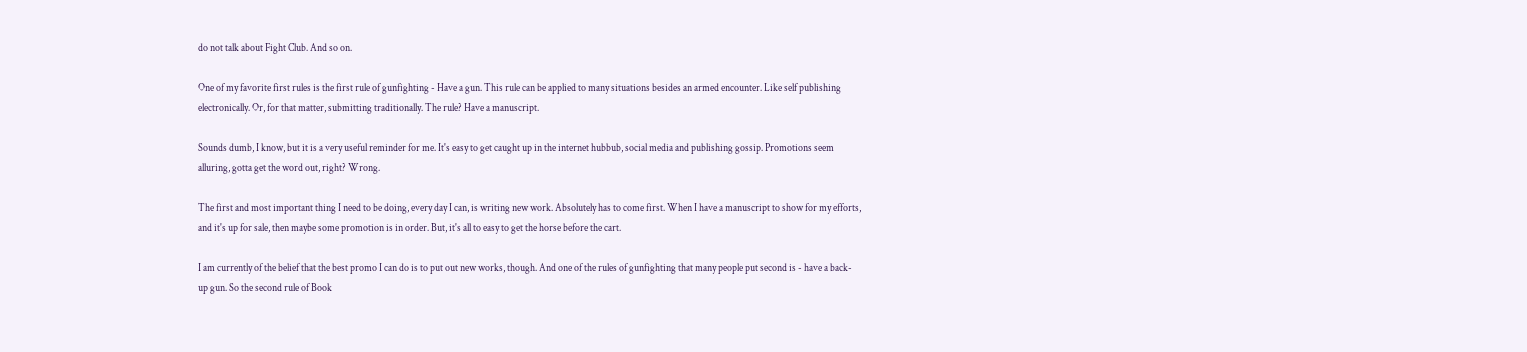do not talk about Fight Club. And so on.

One of my favorite first rules is the first rule of gunfighting - Have a gun. This rule can be applied to many situations besides an armed encounter. Like self publishing electronically. Or, for that matter, submitting traditionally. The rule? Have a manuscript.

Sounds dumb, I know, but it is a very useful reminder for me. It's easy to get caught up in the internet hubbub, social media and publishing gossip. Promotions seem alluring, gotta get the word out, right? Wrong.

The first and most important thing I need to be doing, every day I can, is writing new work. Absolutely has to come first. When I have a manuscript to show for my efforts, and it's up for sale, then maybe some promotion is in order. But, it's all to easy to get the horse before the cart.

I am currently of the belief that the best promo I can do is to put out new works, though. And one of the rules of gunfighting that many people put second is - have a back-up gun. So the second rule of Book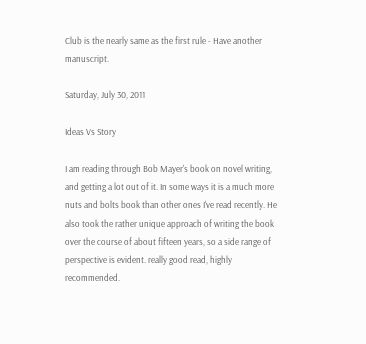Club is the nearly same as the first rule - Have another manuscript.

Saturday, July 30, 2011

Ideas Vs Story

I am reading through Bob Mayer's book on novel writing, and getting a lot out of it. In some ways it is a much more nuts and bolts book than other ones I've read recently. He also took the rather unique approach of writing the book over the course of about fifteen years, so a side range of perspective is evident. really good read, highly recommended.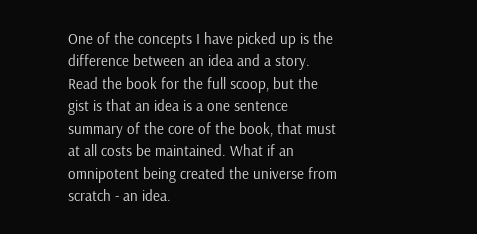One of the concepts I have picked up is the difference between an idea and a story. Read the book for the full scoop, but the gist is that an idea is a one sentence summary of the core of the book, that must at all costs be maintained. What if an omnipotent being created the universe from scratch - an idea.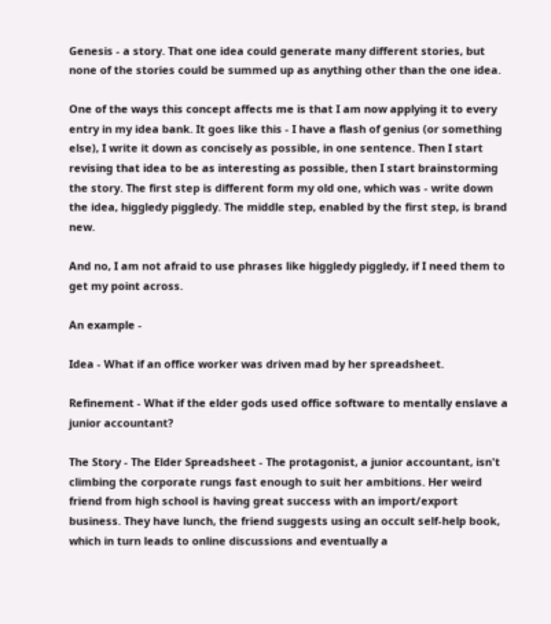Genesis - a story. That one idea could generate many different stories, but none of the stories could be summed up as anything other than the one idea.

One of the ways this concept affects me is that I am now applying it to every entry in my idea bank. It goes like this - I have a flash of genius (or something else), I write it down as concisely as possible, in one sentence. Then I start revising that idea to be as interesting as possible, then I start brainstorming the story. The first step is different form my old one, which was - write down the idea, higgledy piggledy. The middle step, enabled by the first step, is brand new.

And no, I am not afraid to use phrases like higgledy piggledy, if I need them to get my point across.

An example -

Idea - What if an office worker was driven mad by her spreadsheet.

Refinement - What if the elder gods used office software to mentally enslave a junior accountant?

The Story - The Elder Spreadsheet - The protagonist, a junior accountant, isn't climbing the corporate rungs fast enough to suit her ambitions. Her weird friend from high school is having great success with an import/export business. They have lunch, the friend suggests using an occult self-help book, which in turn leads to online discussions and eventually a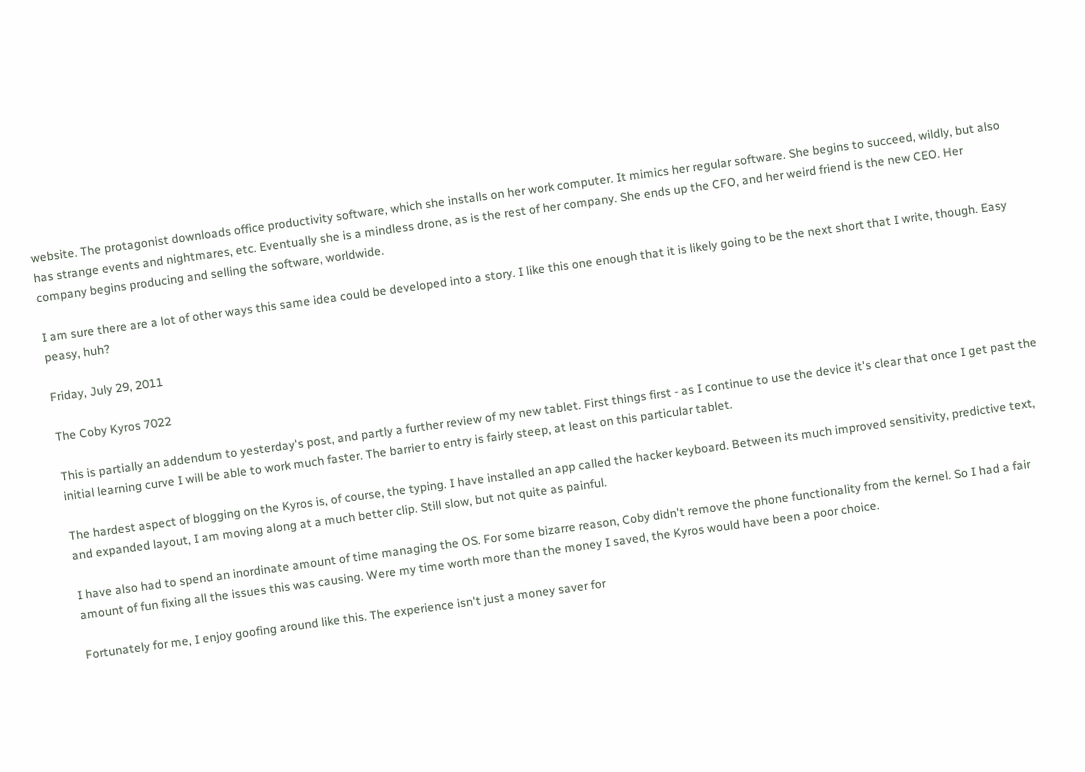website. The protagonist downloads office productivity software, which she installs on her work computer. It mimics her regular software. She begins to succeed, wildly, but also has strange events and nightmares, etc. Eventually she is a mindless drone, as is the rest of her company. She ends up the CFO, and her weird friend is the new CEO. Her company begins producing and selling the software, worldwide.

I am sure there are a lot of other ways this same idea could be developed into a story. I like this one enough that it is likely going to be the next short that I write, though. Easy peasy, huh?

Friday, July 29, 2011

The Coby Kyros 7022

This is partially an addendum to yesterday's post, and partly a further review of my new tablet. First things first - as I continue to use the device it's clear that once I get past the initial learning curve I will be able to work much faster. The barrier to entry is fairly steep, at least on this particular tablet.

The hardest aspect of blogging on the Kyros is, of course, the typing. I have installed an app called the hacker keyboard. Between its much improved sensitivity, predictive text, and expanded layout, I am moving along at a much better clip. Still slow, but not quite as painful.

I have also had to spend an inordinate amount of time managing the OS. For some bizarre reason, Coby didn't remove the phone functionality from the kernel. So I had a fair amount of fun fixing all the issues this was causing. Were my time worth more than the money I saved, the Kyros would have been a poor choice.

Fortunately for me, I enjoy goofing around like this. The experience isn't just a money saver for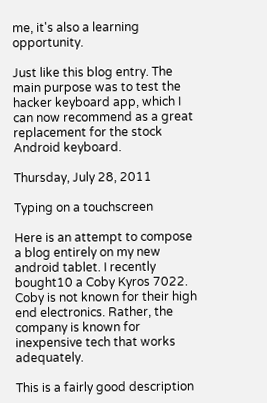me, it's also a learning opportunity.

Just like this blog entry. The main purpose was to test the hacker keyboard app, which I can now recommend as a great replacement for the stock Android keyboard.

Thursday, July 28, 2011

Typing on a touchscreen

Here is an attempt to compose a blog entirely on my new android tablet. I recently bought10 a Coby Kyros 7022. Coby is not known for their high end electronics. Rather, the company is known for inexpensive tech that works adequately.

This is a fairly good description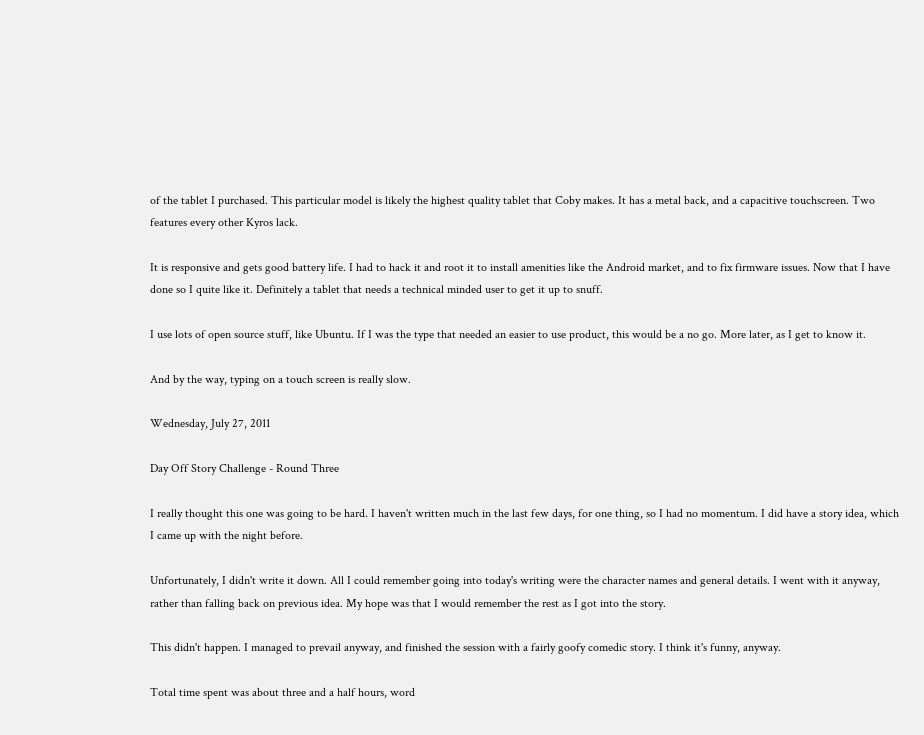of the tablet I purchased. This particular model is likely the highest quality tablet that Coby makes. It has a metal back, and a capacitive touchscreen. Two features every other Kyros lack.

It is responsive and gets good battery life. I had to hack it and root it to install amenities like the Android market, and to fix firmware issues. Now that I have done so I quite like it. Definitely a tablet that needs a technical minded user to get it up to snuff.

I use lots of open source stuff, like Ubuntu. If I was the type that needed an easier to use product, this would be a no go. More later, as I get to know it.

And by the way, typing on a touch screen is really slow.

Wednesday, July 27, 2011

Day Off Story Challenge - Round Three

I really thought this one was going to be hard. I haven't written much in the last few days, for one thing, so I had no momentum. I did have a story idea, which I came up with the night before.

Unfortunately, I didn't write it down. All I could remember going into today's writing were the character names and general details. I went with it anyway, rather than falling back on previous idea. My hope was that I would remember the rest as I got into the story.

This didn't happen. I managed to prevail anyway, and finished the session with a fairly goofy comedic story. I think it's funny, anyway.

Total time spent was about three and a half hours, word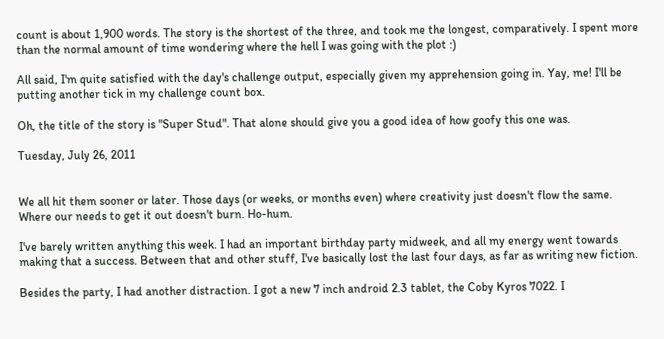count is about 1,900 words. The story is the shortest of the three, and took me the longest, comparatively. I spent more than the normal amount of time wondering where the hell I was going with the plot :)

All said, I'm quite satisfied with the day's challenge output, especially given my apprehension going in. Yay, me! I'll be putting another tick in my challenge count box.

Oh, the title of the story is "Super Stud". That alone should give you a good idea of how goofy this one was.

Tuesday, July 26, 2011


We all hit them sooner or later. Those days (or weeks, or months even) where creativity just doesn't flow the same. Where our needs to get it out doesn't burn. Ho-hum.

I've barely written anything this week. I had an important birthday party midweek, and all my energy went towards making that a success. Between that and other stuff, I've basically lost the last four days, as far as writing new fiction.

Besides the party, I had another distraction. I got a new 7 inch android 2.3 tablet, the Coby Kyros 7022. I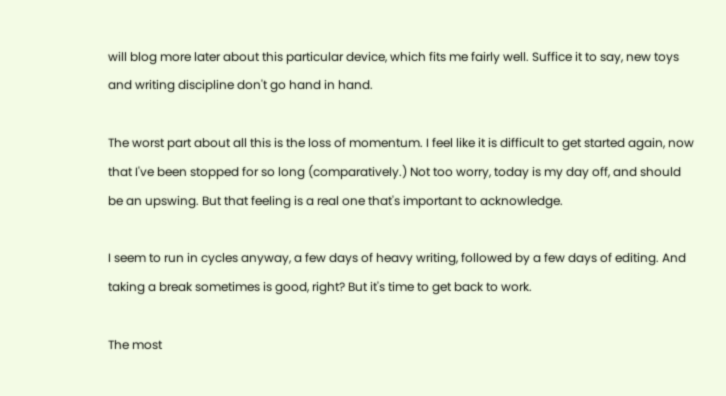will blog more later about this particular device, which fits me fairly well. Suffice it to say, new toys and writing discipline don't go hand in hand.

The worst part about all this is the loss of momentum. I feel like it is difficult to get started again, now that I've been stopped for so long (comparatively.) Not too worry, today is my day off, and should be an upswing. But that feeling is a real one that's important to acknowledge.

I seem to run in cycles anyway, a few days of heavy writing, followed by a few days of editing. And taking a break sometimes is good, right? But it's time to get back to work.

The most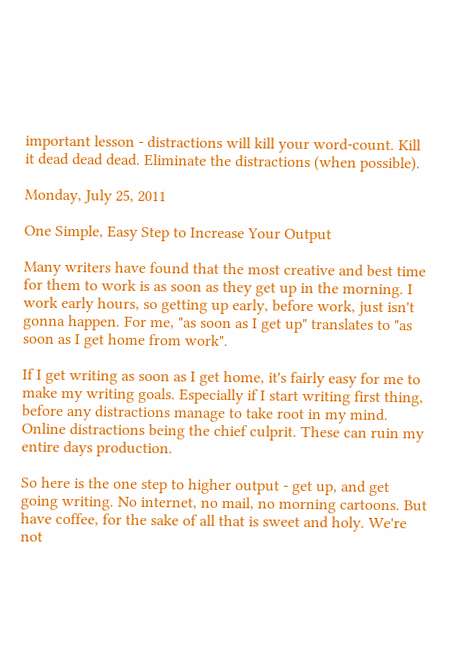important lesson - distractions will kill your word-count. Kill it dead dead dead. Eliminate the distractions (when possible).

Monday, July 25, 2011

One Simple, Easy Step to Increase Your Output

Many writers have found that the most creative and best time for them to work is as soon as they get up in the morning. I work early hours, so getting up early, before work, just isn't gonna happen. For me, "as soon as I get up" translates to "as soon as I get home from work".

If I get writing as soon as I get home, it's fairly easy for me to make my writing goals. Especially if I start writing first thing, before any distractions manage to take root in my mind. Online distractions being the chief culprit. These can ruin my entire days production.

So here is the one step to higher output - get up, and get going writing. No internet, no mail, no morning cartoons. But have coffee, for the sake of all that is sweet and holy. We're not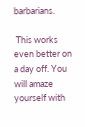barbarians.

 This works even better on a day off. You will amaze yourself with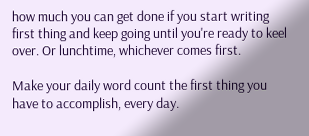how much you can get done if you start writing first thing and keep going until you're ready to keel over. Or lunchtime, whichever comes first.

Make your daily word count the first thing you have to accomplish, every day.